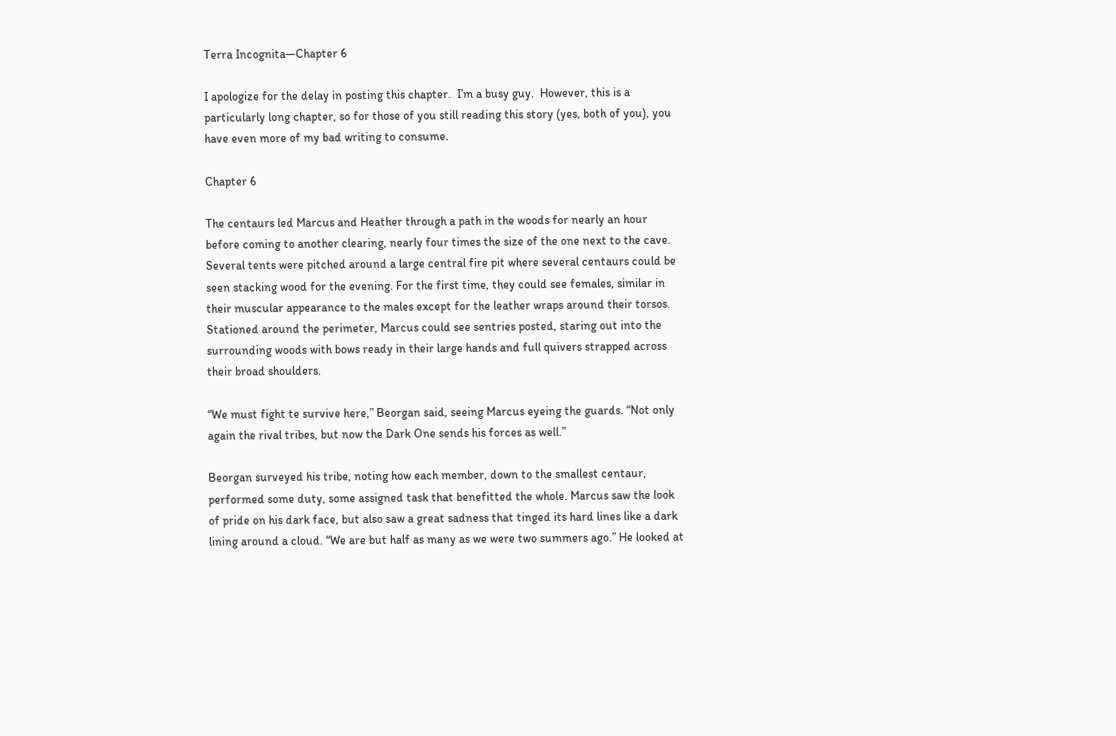Terra Incognita—Chapter 6

I apologize for the delay in posting this chapter.  I’m a busy guy.  However, this is a particularly long chapter, so for those of you still reading this story (yes, both of you), you have even more of my bad writing to consume.

Chapter 6

The centaurs led Marcus and Heather through a path in the woods for nearly an hour before coming to another clearing, nearly four times the size of the one next to the cave. Several tents were pitched around a large central fire pit where several centaurs could be seen stacking wood for the evening. For the first time, they could see females, similar in their muscular appearance to the males except for the leather wraps around their torsos. Stationed around the perimeter, Marcus could see sentries posted, staring out into the surrounding woods with bows ready in their large hands and full quivers strapped across their broad shoulders.

“We must fight te survive here,” Beorgan said, seeing Marcus eyeing the guards. “Not only again the rival tribes, but now the Dark One sends his forces as well.”

Beorgan surveyed his tribe, noting how each member, down to the smallest centaur, performed some duty, some assigned task that benefitted the whole. Marcus saw the look of pride on his dark face, but also saw a great sadness that tinged its hard lines like a dark lining around a cloud. “We are but half as many as we were two summers ago.” He looked at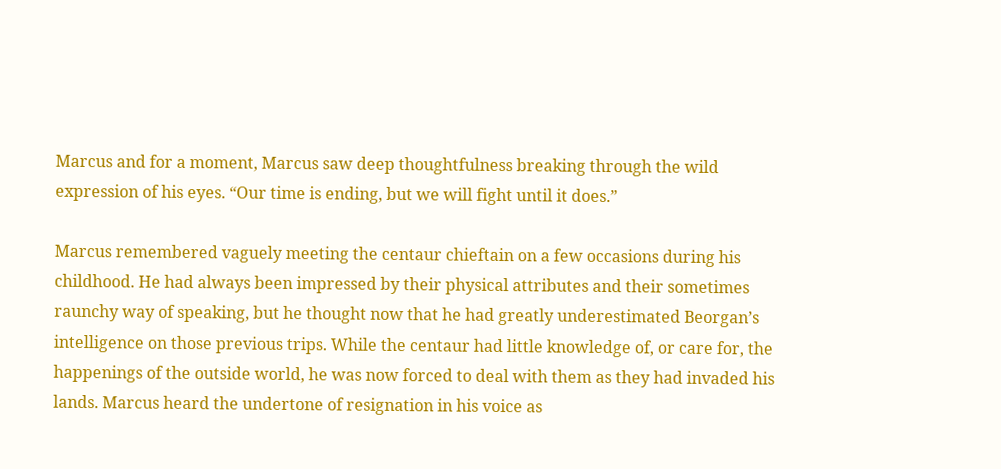Marcus and for a moment, Marcus saw deep thoughtfulness breaking through the wild expression of his eyes. “Our time is ending, but we will fight until it does.”

Marcus remembered vaguely meeting the centaur chieftain on a few occasions during his childhood. He had always been impressed by their physical attributes and their sometimes raunchy way of speaking, but he thought now that he had greatly underestimated Beorgan’s intelligence on those previous trips. While the centaur had little knowledge of, or care for, the happenings of the outside world, he was now forced to deal with them as they had invaded his lands. Marcus heard the undertone of resignation in his voice as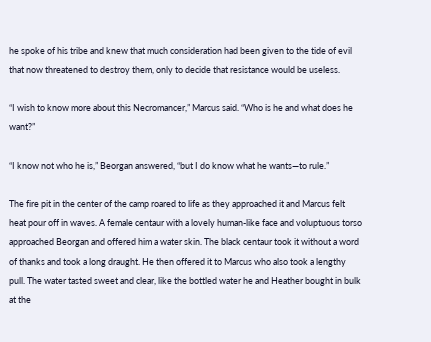he spoke of his tribe and knew that much consideration had been given to the tide of evil that now threatened to destroy them, only to decide that resistance would be useless.

“I wish to know more about this Necromancer,” Marcus said. “Who is he and what does he want?”

“I know not who he is,” Beorgan answered, “but I do know what he wants—to rule.”

The fire pit in the center of the camp roared to life as they approached it and Marcus felt heat pour off in waves. A female centaur with a lovely human-like face and voluptuous torso approached Beorgan and offered him a water skin. The black centaur took it without a word of thanks and took a long draught. He then offered it to Marcus who also took a lengthy pull. The water tasted sweet and clear, like the bottled water he and Heather bought in bulk at the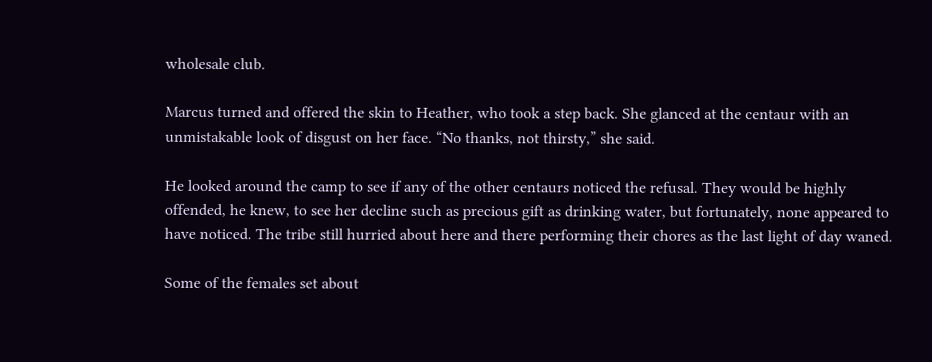wholesale club.

Marcus turned and offered the skin to Heather, who took a step back. She glanced at the centaur with an unmistakable look of disgust on her face. “No thanks, not thirsty,” she said.

He looked around the camp to see if any of the other centaurs noticed the refusal. They would be highly offended, he knew, to see her decline such as precious gift as drinking water, but fortunately, none appeared to have noticed. The tribe still hurried about here and there performing their chores as the last light of day waned.

Some of the females set about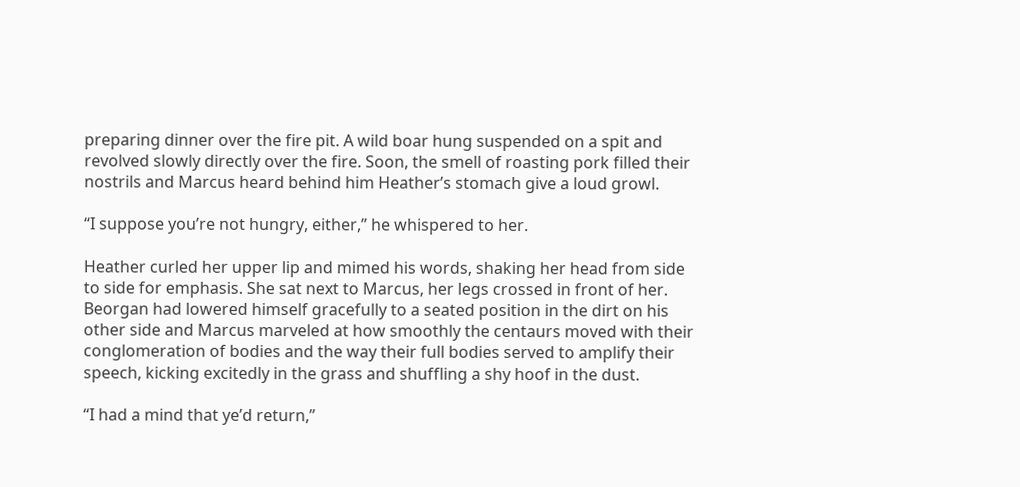preparing dinner over the fire pit. A wild boar hung suspended on a spit and revolved slowly directly over the fire. Soon, the smell of roasting pork filled their nostrils and Marcus heard behind him Heather’s stomach give a loud growl.

“I suppose you’re not hungry, either,” he whispered to her.

Heather curled her upper lip and mimed his words, shaking her head from side to side for emphasis. She sat next to Marcus, her legs crossed in front of her. Beorgan had lowered himself gracefully to a seated position in the dirt on his other side and Marcus marveled at how smoothly the centaurs moved with their conglomeration of bodies and the way their full bodies served to amplify their speech, kicking excitedly in the grass and shuffling a shy hoof in the dust.

“I had a mind that ye’d return,”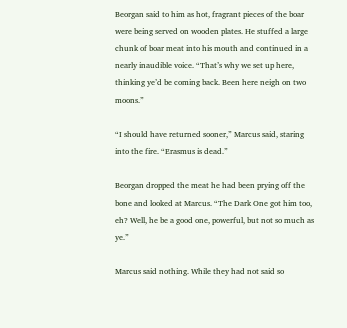Beorgan said to him as hot, fragrant pieces of the boar were being served on wooden plates. He stuffed a large chunk of boar meat into his mouth and continued in a nearly inaudible voice. “That’s why we set up here, thinking ye’d be coming back. Been here neigh on two moons.”

“I should have returned sooner,” Marcus said, staring into the fire. “Erasmus is dead.”

Beorgan dropped the meat he had been prying off the bone and looked at Marcus. “The Dark One got him too, eh? Well, he be a good one, powerful, but not so much as ye.”

Marcus said nothing. While they had not said so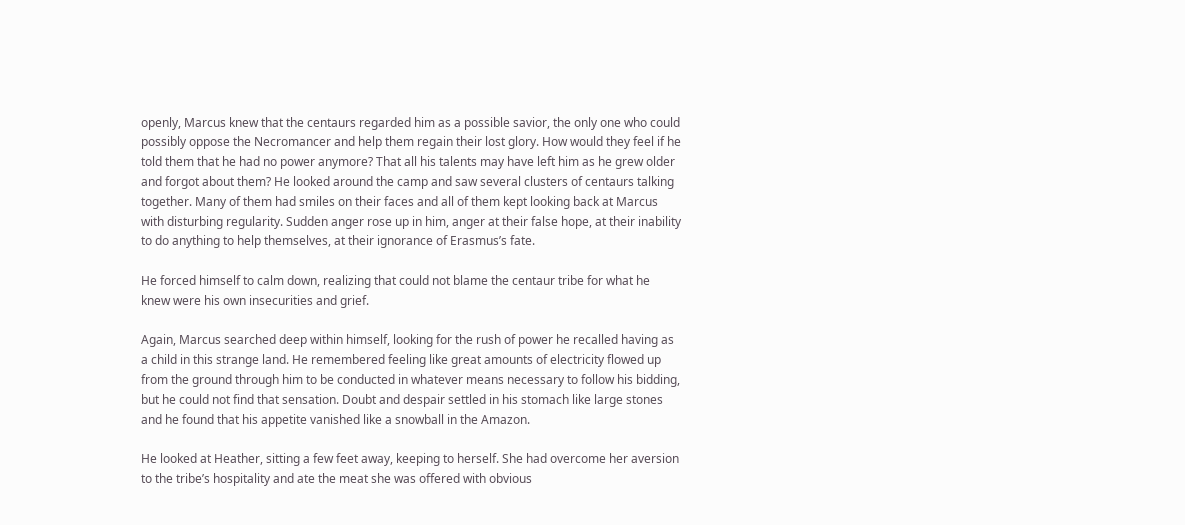openly, Marcus knew that the centaurs regarded him as a possible savior, the only one who could possibly oppose the Necromancer and help them regain their lost glory. How would they feel if he told them that he had no power anymore? That all his talents may have left him as he grew older and forgot about them? He looked around the camp and saw several clusters of centaurs talking together. Many of them had smiles on their faces and all of them kept looking back at Marcus with disturbing regularity. Sudden anger rose up in him, anger at their false hope, at their inability to do anything to help themselves, at their ignorance of Erasmus’s fate.

He forced himself to calm down, realizing that could not blame the centaur tribe for what he knew were his own insecurities and grief.

Again, Marcus searched deep within himself, looking for the rush of power he recalled having as a child in this strange land. He remembered feeling like great amounts of electricity flowed up from the ground through him to be conducted in whatever means necessary to follow his bidding, but he could not find that sensation. Doubt and despair settled in his stomach like large stones and he found that his appetite vanished like a snowball in the Amazon.

He looked at Heather, sitting a few feet away, keeping to herself. She had overcome her aversion to the tribe’s hospitality and ate the meat she was offered with obvious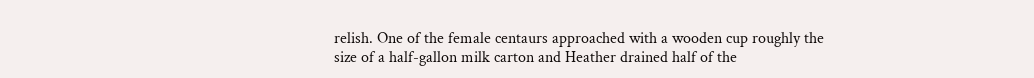relish. One of the female centaurs approached with a wooden cup roughly the size of a half-gallon milk carton and Heather drained half of the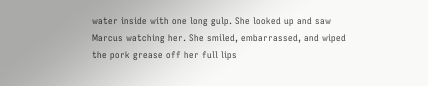water inside with one long gulp. She looked up and saw Marcus watching her. She smiled, embarrassed, and wiped the pork grease off her full lips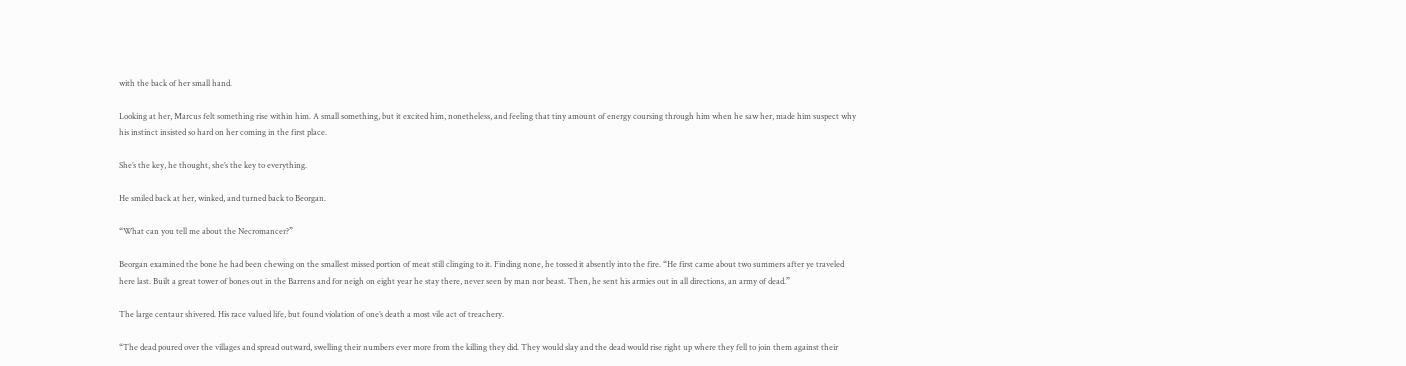with the back of her small hand.

Looking at her, Marcus felt something rise within him. A small something, but it excited him, nonetheless, and feeling that tiny amount of energy coursing through him when he saw her, made him suspect why his instinct insisted so hard on her coming in the first place.

She’s the key, he thought, she’s the key to everything.

He smiled back at her, winked, and turned back to Beorgan.

“What can you tell me about the Necromancer?”

Beorgan examined the bone he had been chewing on the smallest missed portion of meat still clinging to it. Finding none, he tossed it absently into the fire. “He first came about two summers after ye traveled here last. Built a great tower of bones out in the Barrens and for neigh on eight year he stay there, never seen by man nor beast. Then, he sent his armies out in all directions, an army of dead.”

The large centaur shivered. His race valued life, but found violation of one’s death a most vile act of treachery.

“The dead poured over the villages and spread outward, swelling their numbers ever more from the killing they did. They would slay and the dead would rise right up where they fell to join them against their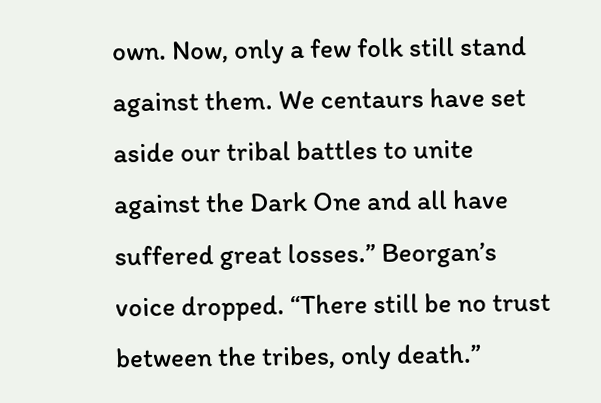own. Now, only a few folk still stand against them. We centaurs have set aside our tribal battles to unite against the Dark One and all have suffered great losses.” Beorgan’s voice dropped. “There still be no trust between the tribes, only death.”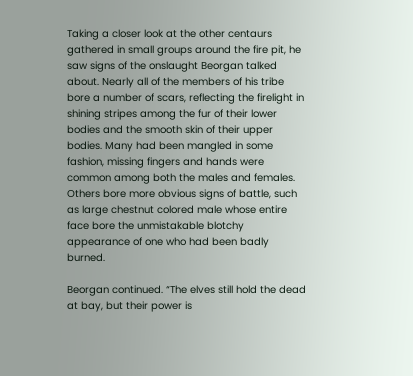Taking a closer look at the other centaurs gathered in small groups around the fire pit, he saw signs of the onslaught Beorgan talked about. Nearly all of the members of his tribe bore a number of scars, reflecting the firelight in shining stripes among the fur of their lower bodies and the smooth skin of their upper bodies. Many had been mangled in some fashion, missing fingers and hands were common among both the males and females. Others bore more obvious signs of battle, such as large chestnut colored male whose entire face bore the unmistakable blotchy appearance of one who had been badly burned.

Beorgan continued. “The elves still hold the dead at bay, but their power is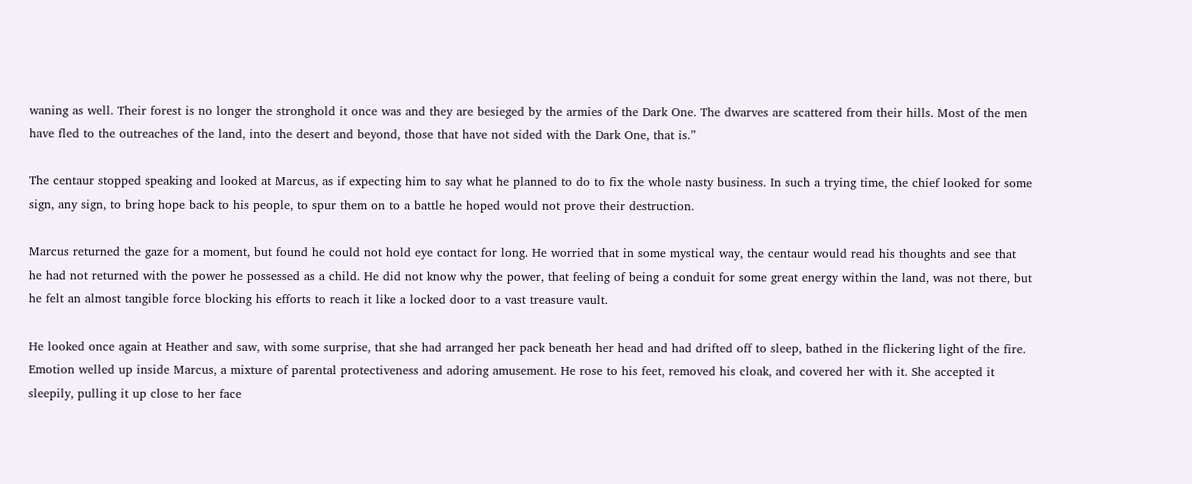waning as well. Their forest is no longer the stronghold it once was and they are besieged by the armies of the Dark One. The dwarves are scattered from their hills. Most of the men have fled to the outreaches of the land, into the desert and beyond, those that have not sided with the Dark One, that is.”

The centaur stopped speaking and looked at Marcus, as if expecting him to say what he planned to do to fix the whole nasty business. In such a trying time, the chief looked for some sign, any sign, to bring hope back to his people, to spur them on to a battle he hoped would not prove their destruction.

Marcus returned the gaze for a moment, but found he could not hold eye contact for long. He worried that in some mystical way, the centaur would read his thoughts and see that he had not returned with the power he possessed as a child. He did not know why the power, that feeling of being a conduit for some great energy within the land, was not there, but he felt an almost tangible force blocking his efforts to reach it like a locked door to a vast treasure vault.

He looked once again at Heather and saw, with some surprise, that she had arranged her pack beneath her head and had drifted off to sleep, bathed in the flickering light of the fire. Emotion welled up inside Marcus, a mixture of parental protectiveness and adoring amusement. He rose to his feet, removed his cloak, and covered her with it. She accepted it sleepily, pulling it up close to her face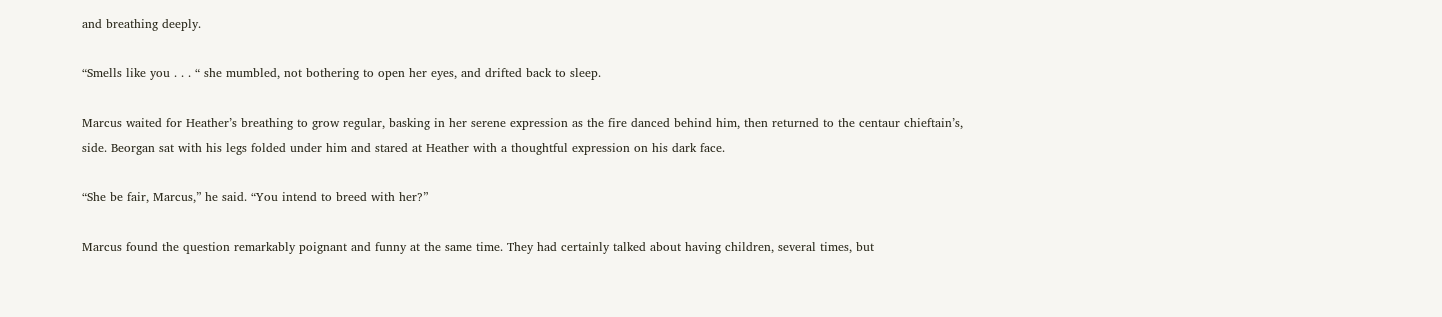and breathing deeply.

“Smells like you . . . “ she mumbled, not bothering to open her eyes, and drifted back to sleep.

Marcus waited for Heather’s breathing to grow regular, basking in her serene expression as the fire danced behind him, then returned to the centaur chieftain’s, side. Beorgan sat with his legs folded under him and stared at Heather with a thoughtful expression on his dark face.

“She be fair, Marcus,” he said. “You intend to breed with her?”

Marcus found the question remarkably poignant and funny at the same time. They had certainly talked about having children, several times, but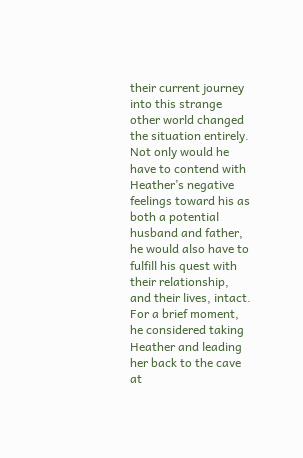their current journey into this strange other world changed the situation entirely. Not only would he have to contend with Heather’s negative feelings toward his as both a potential husband and father, he would also have to fulfill his quest with their relationship, and their lives, intact. For a brief moment, he considered taking Heather and leading her back to the cave at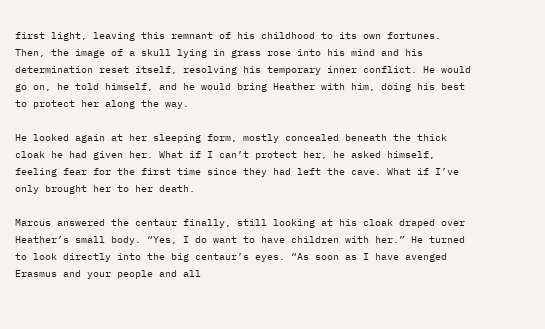first light, leaving this remnant of his childhood to its own fortunes. Then, the image of a skull lying in grass rose into his mind and his determination reset itself, resolving his temporary inner conflict. He would go on, he told himself, and he would bring Heather with him, doing his best to protect her along the way.

He looked again at her sleeping form, mostly concealed beneath the thick cloak he had given her. What if I can’t protect her, he asked himself, feeling fear for the first time since they had left the cave. What if I’ve only brought her to her death.

Marcus answered the centaur finally, still looking at his cloak draped over Heather’s small body. “Yes, I do want to have children with her.” He turned to look directly into the big centaur’s eyes. “As soon as I have avenged Erasmus and your people and all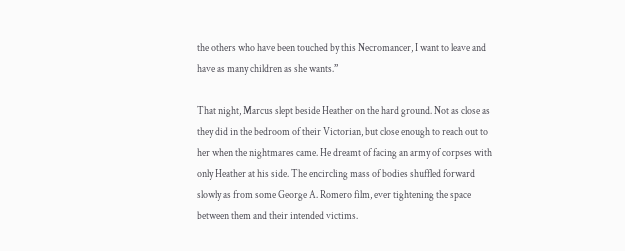the others who have been touched by this Necromancer, I want to leave and have as many children as she wants.”

That night, Marcus slept beside Heather on the hard ground. Not as close as they did in the bedroom of their Victorian, but close enough to reach out to her when the nightmares came. He dreamt of facing an army of corpses with only Heather at his side. The encircling mass of bodies shuffled forward slowly as from some George A. Romero film, ever tightening the space between them and their intended victims.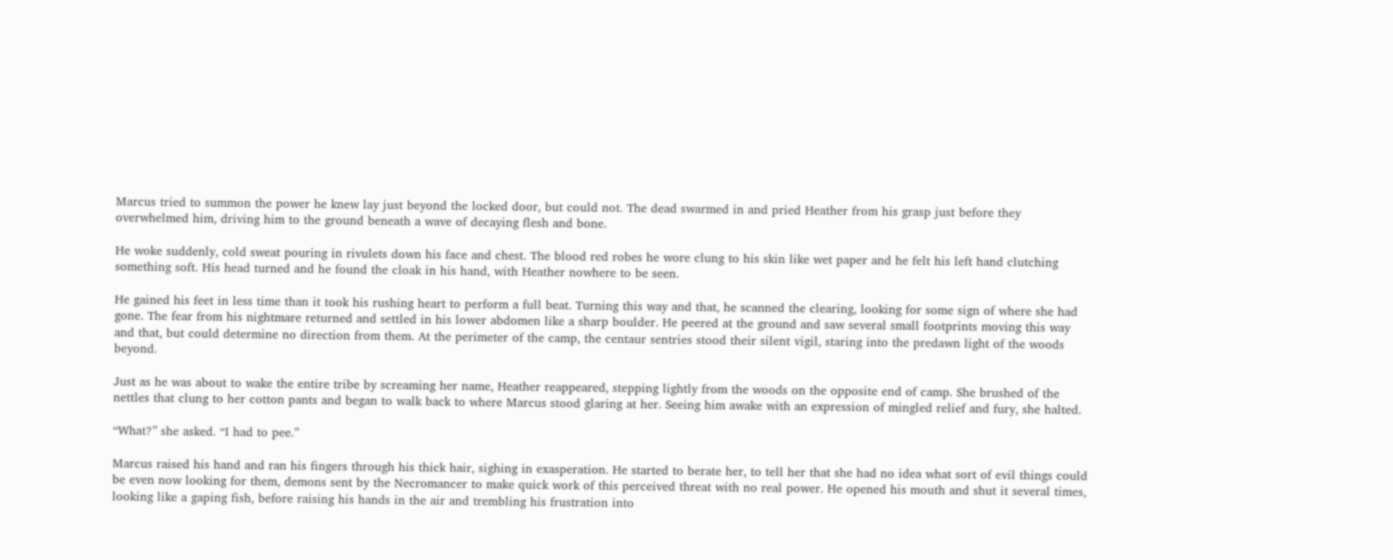Marcus tried to summon the power he knew lay just beyond the locked door, but could not. The dead swarmed in and pried Heather from his grasp just before they overwhelmed him, driving him to the ground beneath a wave of decaying flesh and bone.

He woke suddenly, cold sweat pouring in rivulets down his face and chest. The blood red robes he wore clung to his skin like wet paper and he felt his left hand clutching something soft. His head turned and he found the cloak in his hand, with Heather nowhere to be seen.

He gained his feet in less time than it took his rushing heart to perform a full beat. Turning this way and that, he scanned the clearing, looking for some sign of where she had gone. The fear from his nightmare returned and settled in his lower abdomen like a sharp boulder. He peered at the ground and saw several small footprints moving this way and that, but could determine no direction from them. At the perimeter of the camp, the centaur sentries stood their silent vigil, staring into the predawn light of the woods beyond.

Just as he was about to wake the entire tribe by screaming her name, Heather reappeared, stepping lightly from the woods on the opposite end of camp. She brushed of the nettles that clung to her cotton pants and began to walk back to where Marcus stood glaring at her. Seeing him awake with an expression of mingled relief and fury, she halted.

“What?” she asked. “I had to pee.”

Marcus raised his hand and ran his fingers through his thick hair, sighing in exasperation. He started to berate her, to tell her that she had no idea what sort of evil things could be even now looking for them, demons sent by the Necromancer to make quick work of this perceived threat with no real power. He opened his mouth and shut it several times, looking like a gaping fish, before raising his hands in the air and trembling his frustration into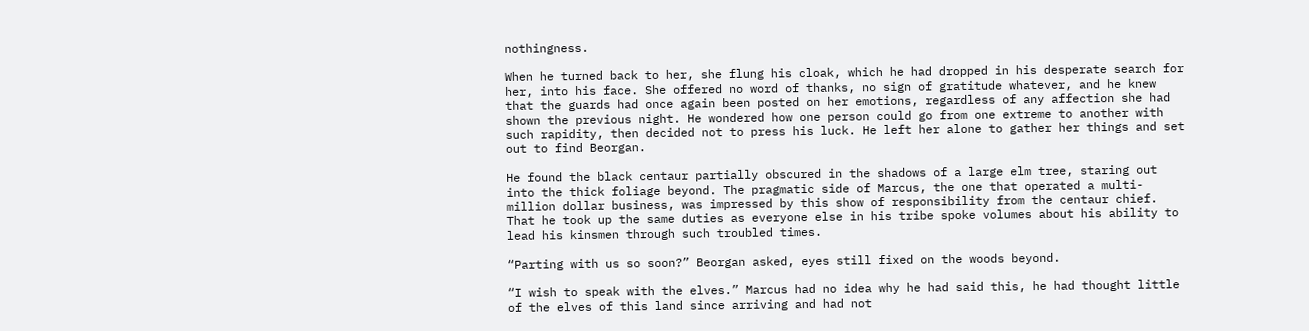nothingness.

When he turned back to her, she flung his cloak, which he had dropped in his desperate search for her, into his face. She offered no word of thanks, no sign of gratitude whatever, and he knew that the guards had once again been posted on her emotions, regardless of any affection she had shown the previous night. He wondered how one person could go from one extreme to another with such rapidity, then decided not to press his luck. He left her alone to gather her things and set out to find Beorgan.

He found the black centaur partially obscured in the shadows of a large elm tree, staring out into the thick foliage beyond. The pragmatic side of Marcus, the one that operated a multi-million dollar business, was impressed by this show of responsibility from the centaur chief. That he took up the same duties as everyone else in his tribe spoke volumes about his ability to lead his kinsmen through such troubled times.

“Parting with us so soon?” Beorgan asked, eyes still fixed on the woods beyond.

“I wish to speak with the elves.” Marcus had no idea why he had said this, he had thought little of the elves of this land since arriving and had not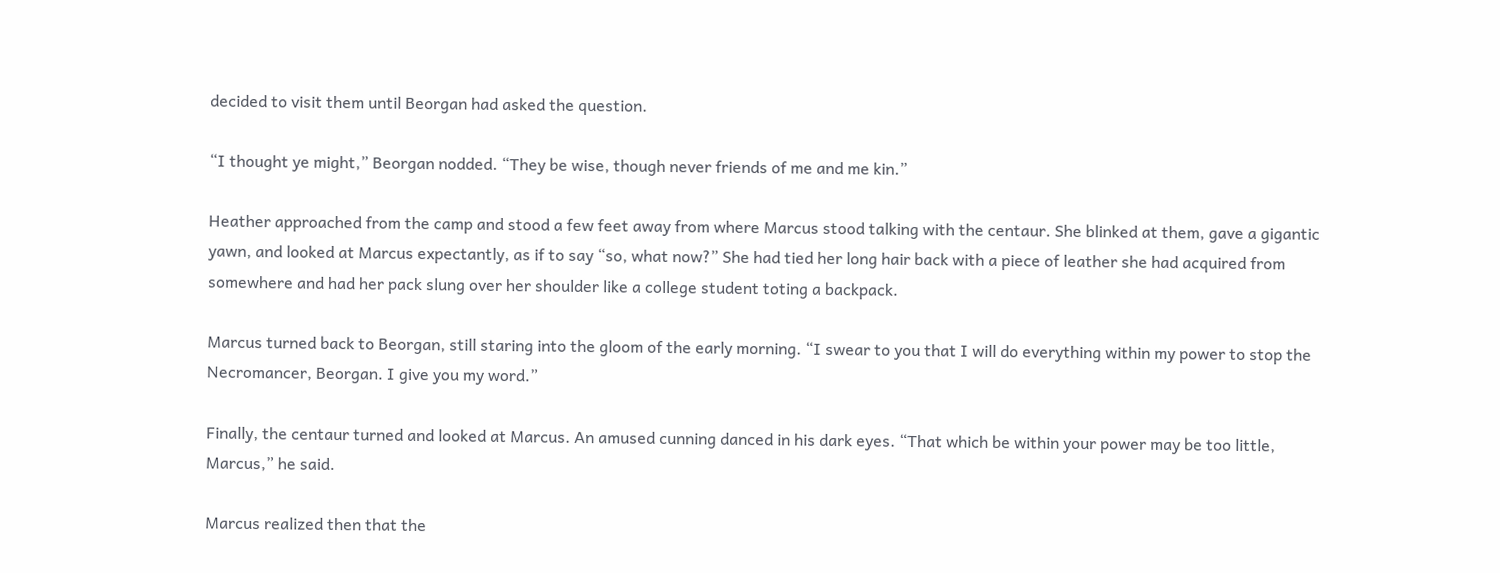decided to visit them until Beorgan had asked the question.

“I thought ye might,” Beorgan nodded. “They be wise, though never friends of me and me kin.”

Heather approached from the camp and stood a few feet away from where Marcus stood talking with the centaur. She blinked at them, gave a gigantic yawn, and looked at Marcus expectantly, as if to say “so, what now?” She had tied her long hair back with a piece of leather she had acquired from somewhere and had her pack slung over her shoulder like a college student toting a backpack.

Marcus turned back to Beorgan, still staring into the gloom of the early morning. “I swear to you that I will do everything within my power to stop the Necromancer, Beorgan. I give you my word.”

Finally, the centaur turned and looked at Marcus. An amused cunning danced in his dark eyes. “That which be within your power may be too little, Marcus,” he said.

Marcus realized then that the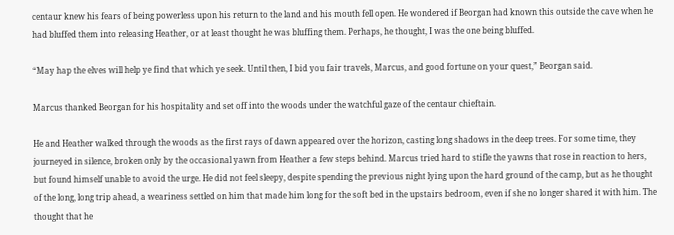centaur knew his fears of being powerless upon his return to the land and his mouth fell open. He wondered if Beorgan had known this outside the cave when he had bluffed them into releasing Heather, or at least thought he was bluffing them. Perhaps, he thought, I was the one being bluffed.

“May hap the elves will help ye find that which ye seek. Until then, I bid you fair travels, Marcus, and good fortune on your quest,” Beorgan said.

Marcus thanked Beorgan for his hospitality and set off into the woods under the watchful gaze of the centaur chieftain.

He and Heather walked through the woods as the first rays of dawn appeared over the horizon, casting long shadows in the deep trees. For some time, they journeyed in silence, broken only by the occasional yawn from Heather a few steps behind. Marcus tried hard to stifle the yawns that rose in reaction to hers, but found himself unable to avoid the urge. He did not feel sleepy, despite spending the previous night lying upon the hard ground of the camp, but as he thought of the long, long trip ahead, a weariness settled on him that made him long for the soft bed in the upstairs bedroom, even if she no longer shared it with him. The thought that he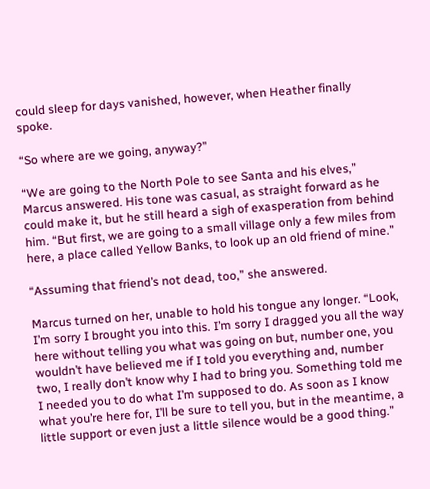could sleep for days vanished, however, when Heather finally spoke.

“So where are we going, anyway?”

“We are going to the North Pole to see Santa and his elves,” Marcus answered. His tone was casual, as straight forward as he could make it, but he still heard a sigh of exasperation from behind him. “But first, we are going to a small village only a few miles from here, a place called Yellow Banks, to look up an old friend of mine.”

“Assuming that friend’s not dead, too,” she answered.

Marcus turned on her, unable to hold his tongue any longer. “Look, I’m sorry I brought you into this. I’m sorry I dragged you all the way here without telling you what was going on but, number one, you wouldn’t have believed me if I told you everything and, number two, I really don’t know why I had to bring you. Something told me I needed you to do what I’m supposed to do. As soon as I know what you’re here for, I’ll be sure to tell you, but in the meantime, a little support or even just a little silence would be a good thing.”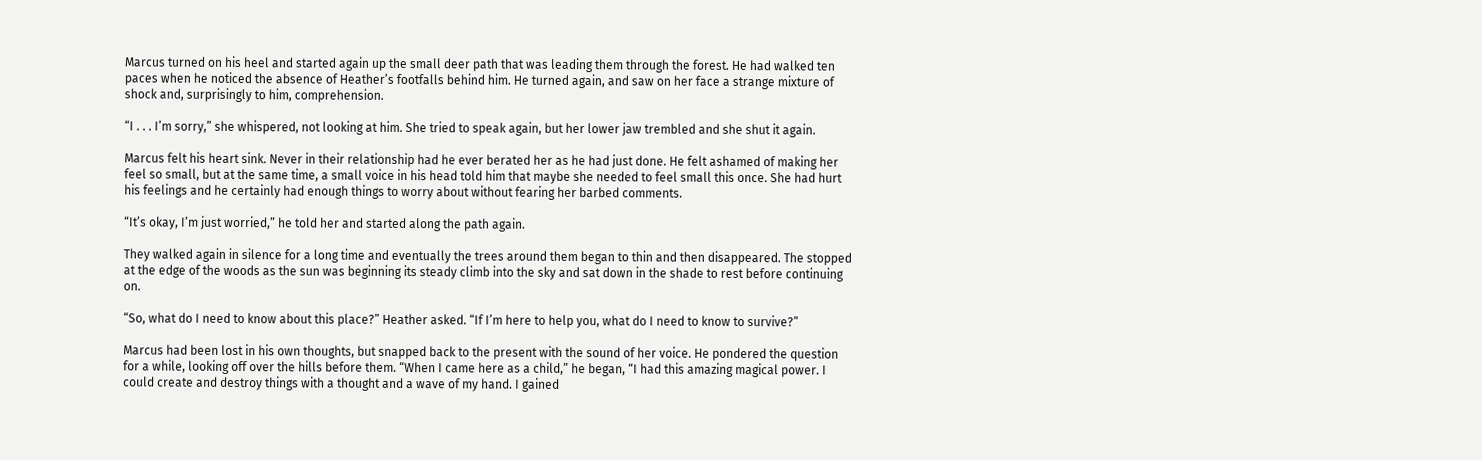Marcus turned on his heel and started again up the small deer path that was leading them through the forest. He had walked ten paces when he noticed the absence of Heather’s footfalls behind him. He turned again, and saw on her face a strange mixture of shock and, surprisingly to him, comprehension.

“I . . . I’m sorry,” she whispered, not looking at him. She tried to speak again, but her lower jaw trembled and she shut it again.

Marcus felt his heart sink. Never in their relationship had he ever berated her as he had just done. He felt ashamed of making her feel so small, but at the same time, a small voice in his head told him that maybe she needed to feel small this once. She had hurt his feelings and he certainly had enough things to worry about without fearing her barbed comments.

“It’s okay, I’m just worried,” he told her and started along the path again.

They walked again in silence for a long time and eventually the trees around them began to thin and then disappeared. The stopped at the edge of the woods as the sun was beginning its steady climb into the sky and sat down in the shade to rest before continuing on.

“So, what do I need to know about this place?” Heather asked. “If I’m here to help you, what do I need to know to survive?”

Marcus had been lost in his own thoughts, but snapped back to the present with the sound of her voice. He pondered the question for a while, looking off over the hills before them. “When I came here as a child,” he began, “I had this amazing magical power. I could create and destroy things with a thought and a wave of my hand. I gained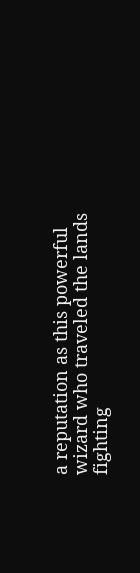a reputation as this powerful wizard who traveled the lands fighting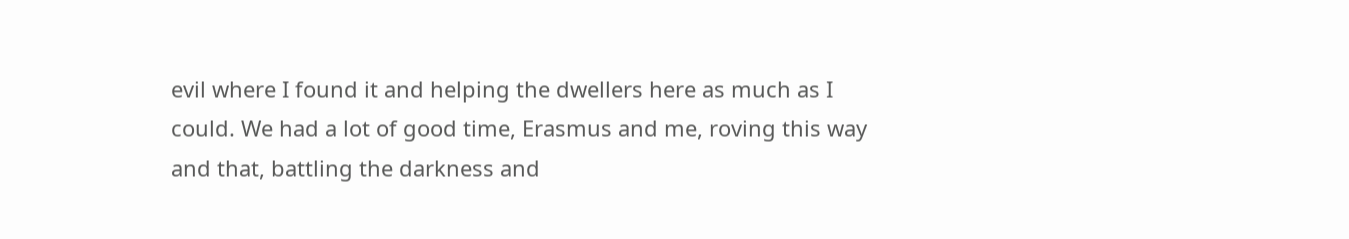evil where I found it and helping the dwellers here as much as I could. We had a lot of good time, Erasmus and me, roving this way and that, battling the darkness and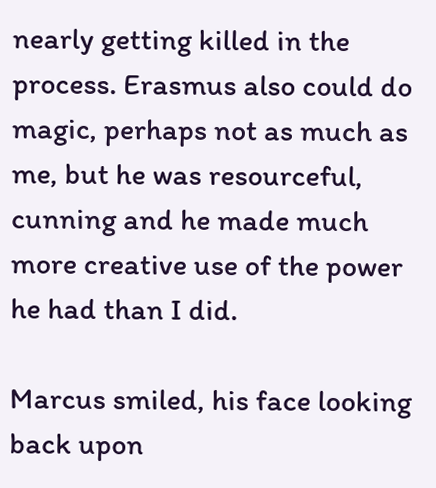nearly getting killed in the process. Erasmus also could do magic, perhaps not as much as me, but he was resourceful, cunning and he made much more creative use of the power he had than I did.

Marcus smiled, his face looking back upon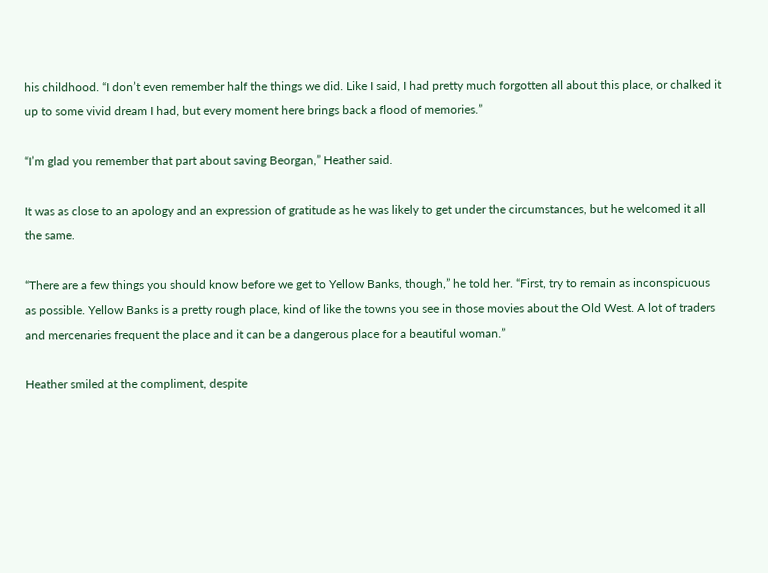his childhood. “I don’t even remember half the things we did. Like I said, I had pretty much forgotten all about this place, or chalked it up to some vivid dream I had, but every moment here brings back a flood of memories.”

“I’m glad you remember that part about saving Beorgan,” Heather said.

It was as close to an apology and an expression of gratitude as he was likely to get under the circumstances, but he welcomed it all the same.

“There are a few things you should know before we get to Yellow Banks, though,” he told her. “First, try to remain as inconspicuous as possible. Yellow Banks is a pretty rough place, kind of like the towns you see in those movies about the Old West. A lot of traders and mercenaries frequent the place and it can be a dangerous place for a beautiful woman.”

Heather smiled at the compliment, despite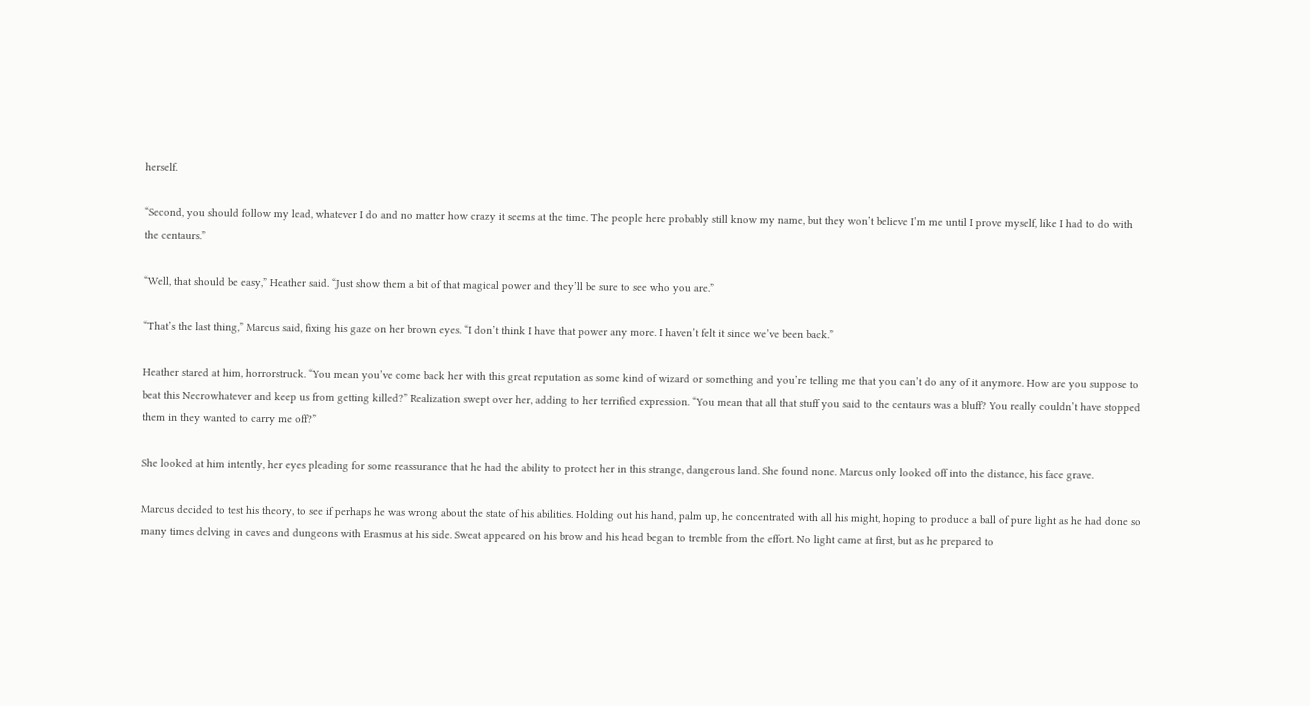herself.

“Second, you should follow my lead, whatever I do and no matter how crazy it seems at the time. The people here probably still know my name, but they won’t believe I’m me until I prove myself, like I had to do with the centaurs.”

“Well, that should be easy,” Heather said. “Just show them a bit of that magical power and they’ll be sure to see who you are.”

“That’s the last thing,” Marcus said, fixing his gaze on her brown eyes. “I don’t think I have that power any more. I haven’t felt it since we’ve been back.”

Heather stared at him, horrorstruck. “You mean you’ve come back her with this great reputation as some kind of wizard or something and you’re telling me that you can’t do any of it anymore. How are you suppose to beat this Necrowhatever and keep us from getting killed?” Realization swept over her, adding to her terrified expression. “You mean that all that stuff you said to the centaurs was a bluff? You really couldn’t have stopped them in they wanted to carry me off?”

She looked at him intently, her eyes pleading for some reassurance that he had the ability to protect her in this strange, dangerous land. She found none. Marcus only looked off into the distance, his face grave.

Marcus decided to test his theory, to see if perhaps he was wrong about the state of his abilities. Holding out his hand, palm up, he concentrated with all his might, hoping to produce a ball of pure light as he had done so many times delving in caves and dungeons with Erasmus at his side. Sweat appeared on his brow and his head began to tremble from the effort. No light came at first, but as he prepared to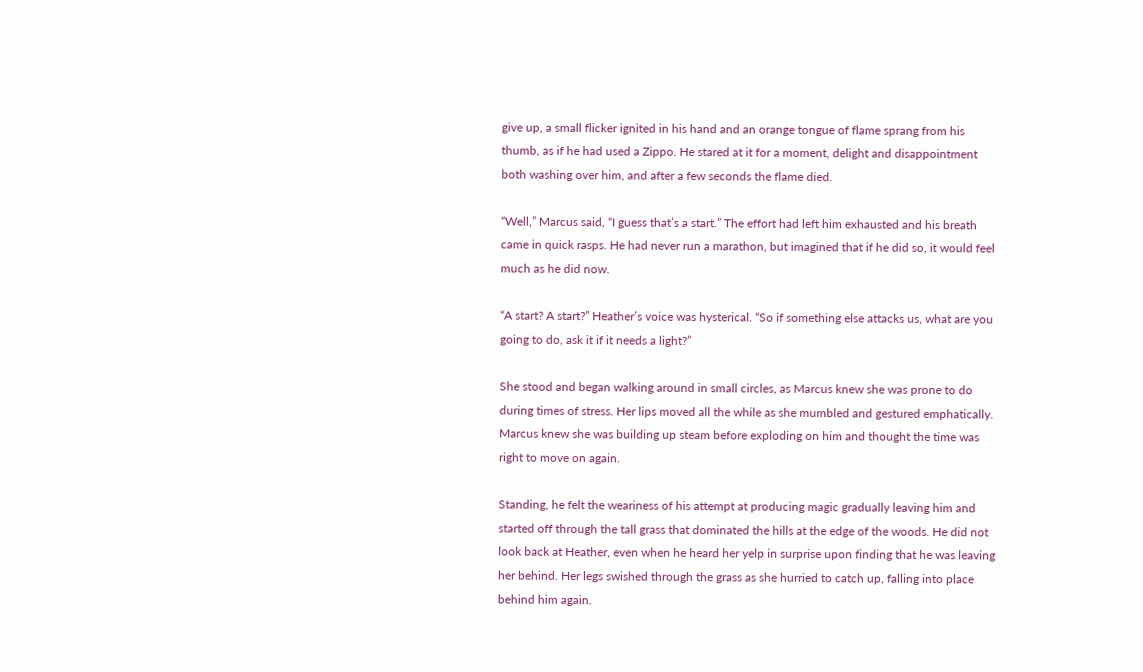give up, a small flicker ignited in his hand and an orange tongue of flame sprang from his thumb, as if he had used a Zippo. He stared at it for a moment, delight and disappointment both washing over him, and after a few seconds the flame died.

“Well,” Marcus said, “I guess that’s a start.” The effort had left him exhausted and his breath came in quick rasps. He had never run a marathon, but imagined that if he did so, it would feel much as he did now.

“A start? A start?” Heather’s voice was hysterical. “So if something else attacks us, what are you going to do, ask it if it needs a light?”

She stood and began walking around in small circles, as Marcus knew she was prone to do during times of stress. Her lips moved all the while as she mumbled and gestured emphatically. Marcus knew she was building up steam before exploding on him and thought the time was right to move on again.

Standing, he felt the weariness of his attempt at producing magic gradually leaving him and started off through the tall grass that dominated the hills at the edge of the woods. He did not look back at Heather, even when he heard her yelp in surprise upon finding that he was leaving her behind. Her legs swished through the grass as she hurried to catch up, falling into place behind him again.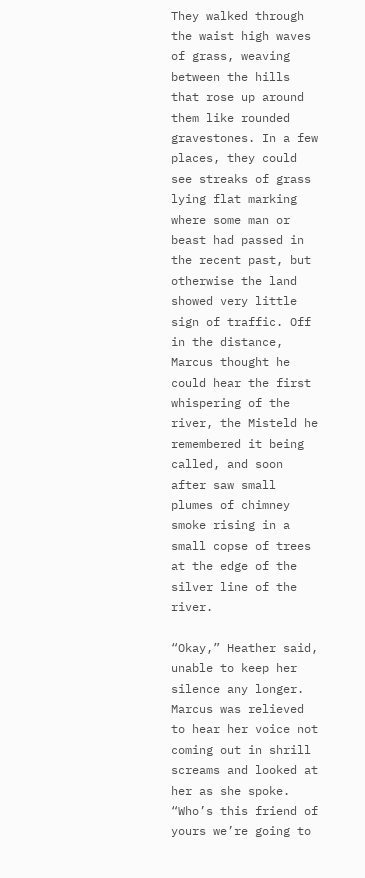They walked through the waist high waves of grass, weaving between the hills that rose up around them like rounded gravestones. In a few places, they could see streaks of grass lying flat marking where some man or beast had passed in the recent past, but otherwise the land showed very little sign of traffic. Off in the distance, Marcus thought he could hear the first whispering of the river, the Misteld he remembered it being called, and soon after saw small plumes of chimney smoke rising in a small copse of trees at the edge of the silver line of the river.

“Okay,” Heather said, unable to keep her silence any longer. Marcus was relieved to hear her voice not coming out in shrill screams and looked at her as she spoke. “Who’s this friend of yours we’re going to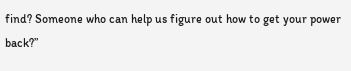find? Someone who can help us figure out how to get your power back?”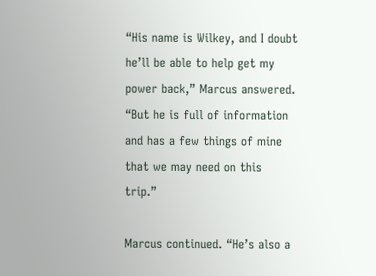“His name is Wilkey, and I doubt he’ll be able to help get my power back,” Marcus answered. “But he is full of information and has a few things of mine that we may need on this trip.”

Marcus continued. “He’s also a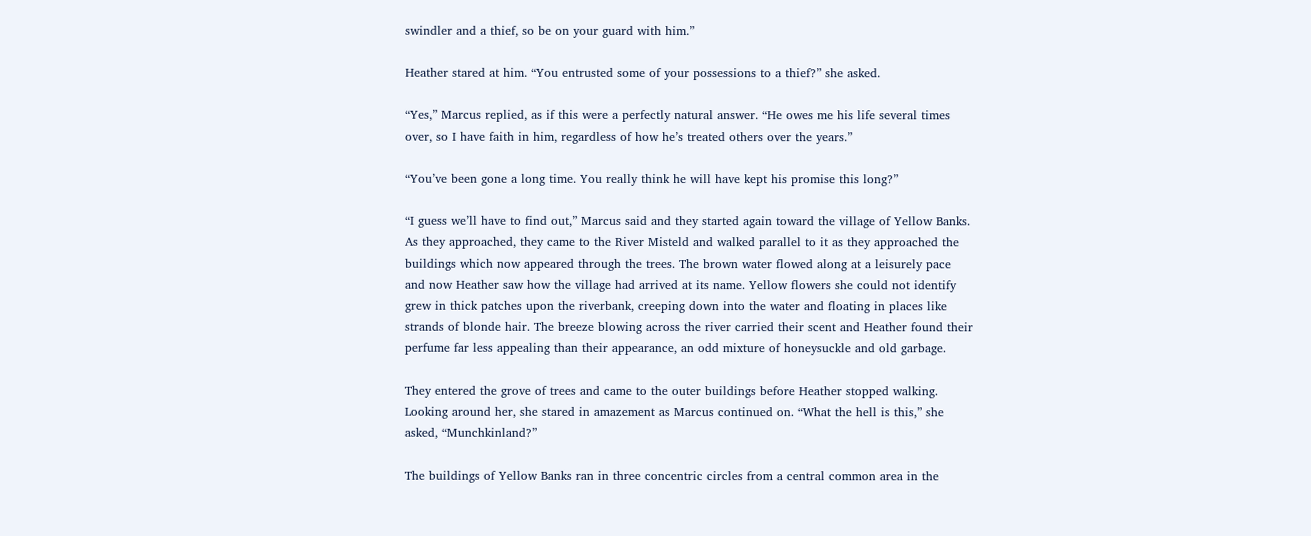swindler and a thief, so be on your guard with him.”

Heather stared at him. “You entrusted some of your possessions to a thief?” she asked.

“Yes,” Marcus replied, as if this were a perfectly natural answer. “He owes me his life several times over, so I have faith in him, regardless of how he’s treated others over the years.”

“You’ve been gone a long time. You really think he will have kept his promise this long?”

“I guess we’ll have to find out,” Marcus said and they started again toward the village of Yellow Banks. As they approached, they came to the River Misteld and walked parallel to it as they approached the buildings which now appeared through the trees. The brown water flowed along at a leisurely pace and now Heather saw how the village had arrived at its name. Yellow flowers she could not identify grew in thick patches upon the riverbank, creeping down into the water and floating in places like strands of blonde hair. The breeze blowing across the river carried their scent and Heather found their perfume far less appealing than their appearance, an odd mixture of honeysuckle and old garbage.

They entered the grove of trees and came to the outer buildings before Heather stopped walking. Looking around her, she stared in amazement as Marcus continued on. “What the hell is this,” she asked, “Munchkinland?”

The buildings of Yellow Banks ran in three concentric circles from a central common area in the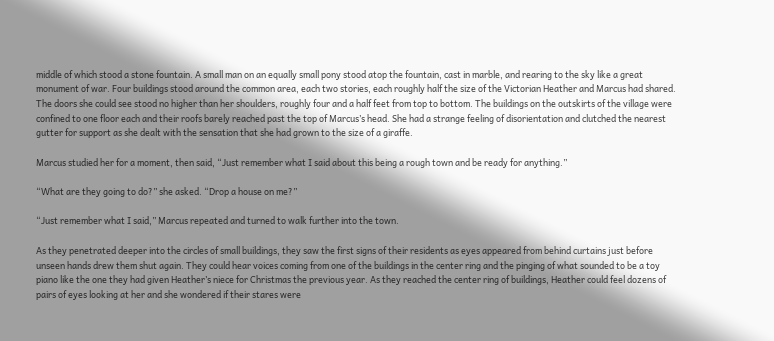middle of which stood a stone fountain. A small man on an equally small pony stood atop the fountain, cast in marble, and rearing to the sky like a great monument of war. Four buildings stood around the common area, each two stories, each roughly half the size of the Victorian Heather and Marcus had shared. The doors she could see stood no higher than her shoulders, roughly four and a half feet from top to bottom. The buildings on the outskirts of the village were confined to one floor each and their roofs barely reached past the top of Marcus’s head. She had a strange feeling of disorientation and clutched the nearest gutter for support as she dealt with the sensation that she had grown to the size of a giraffe.

Marcus studied her for a moment, then said, “Just remember what I said about this being a rough town and be ready for anything.”

“What are they going to do?” she asked. “Drop a house on me?”

“Just remember what I said,” Marcus repeated and turned to walk further into the town.

As they penetrated deeper into the circles of small buildings, they saw the first signs of their residents as eyes appeared from behind curtains just before unseen hands drew them shut again. They could hear voices coming from one of the buildings in the center ring and the pinging of what sounded to be a toy piano like the one they had given Heather’s niece for Christmas the previous year. As they reached the center ring of buildings, Heather could feel dozens of pairs of eyes looking at her and she wondered if their stares were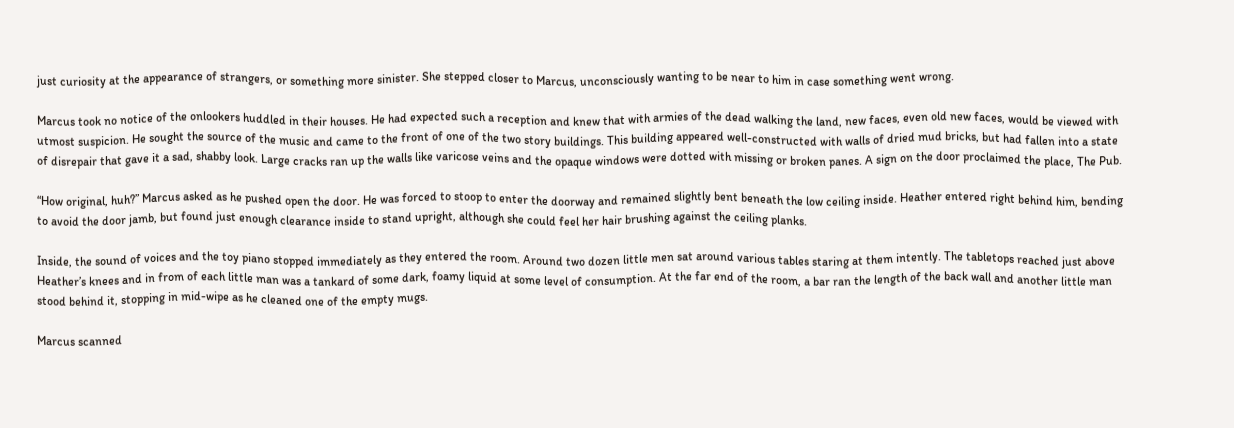just curiosity at the appearance of strangers, or something more sinister. She stepped closer to Marcus, unconsciously wanting to be near to him in case something went wrong.

Marcus took no notice of the onlookers huddled in their houses. He had expected such a reception and knew that with armies of the dead walking the land, new faces, even old new faces, would be viewed with utmost suspicion. He sought the source of the music and came to the front of one of the two story buildings. This building appeared well-constructed with walls of dried mud bricks, but had fallen into a state of disrepair that gave it a sad, shabby look. Large cracks ran up the walls like varicose veins and the opaque windows were dotted with missing or broken panes. A sign on the door proclaimed the place, The Pub.

“How original, huh?” Marcus asked as he pushed open the door. He was forced to stoop to enter the doorway and remained slightly bent beneath the low ceiling inside. Heather entered right behind him, bending to avoid the door jamb, but found just enough clearance inside to stand upright, although she could feel her hair brushing against the ceiling planks.

Inside, the sound of voices and the toy piano stopped immediately as they entered the room. Around two dozen little men sat around various tables staring at them intently. The tabletops reached just above Heather’s knees and in from of each little man was a tankard of some dark, foamy liquid at some level of consumption. At the far end of the room, a bar ran the length of the back wall and another little man stood behind it, stopping in mid-wipe as he cleaned one of the empty mugs.

Marcus scanned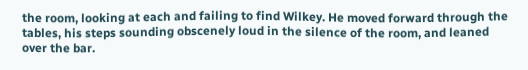the room, looking at each and failing to find Wilkey. He moved forward through the tables, his steps sounding obscenely loud in the silence of the room, and leaned over the bar.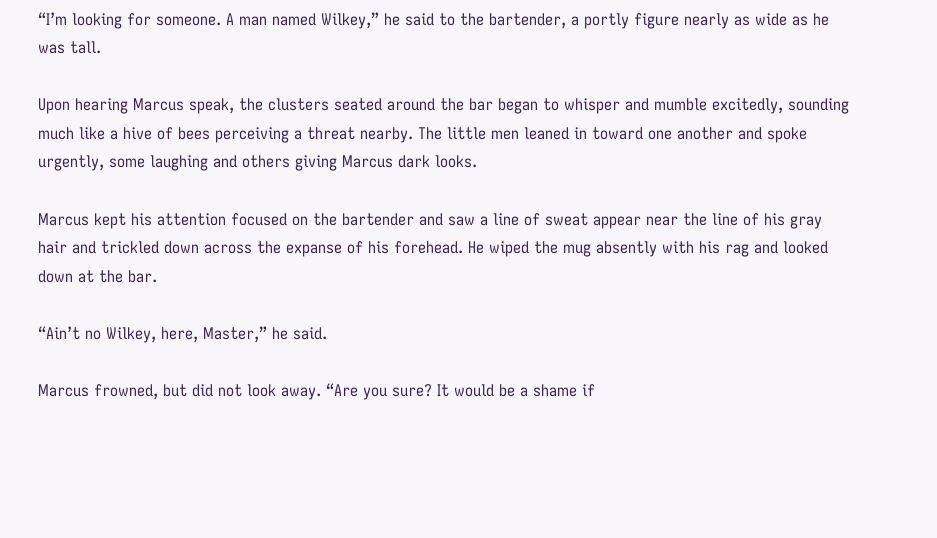“I’m looking for someone. A man named Wilkey,” he said to the bartender, a portly figure nearly as wide as he was tall.

Upon hearing Marcus speak, the clusters seated around the bar began to whisper and mumble excitedly, sounding much like a hive of bees perceiving a threat nearby. The little men leaned in toward one another and spoke urgently, some laughing and others giving Marcus dark looks.

Marcus kept his attention focused on the bartender and saw a line of sweat appear near the line of his gray hair and trickled down across the expanse of his forehead. He wiped the mug absently with his rag and looked down at the bar.

“Ain’t no Wilkey, here, Master,” he said.

Marcus frowned, but did not look away. “Are you sure? It would be a shame if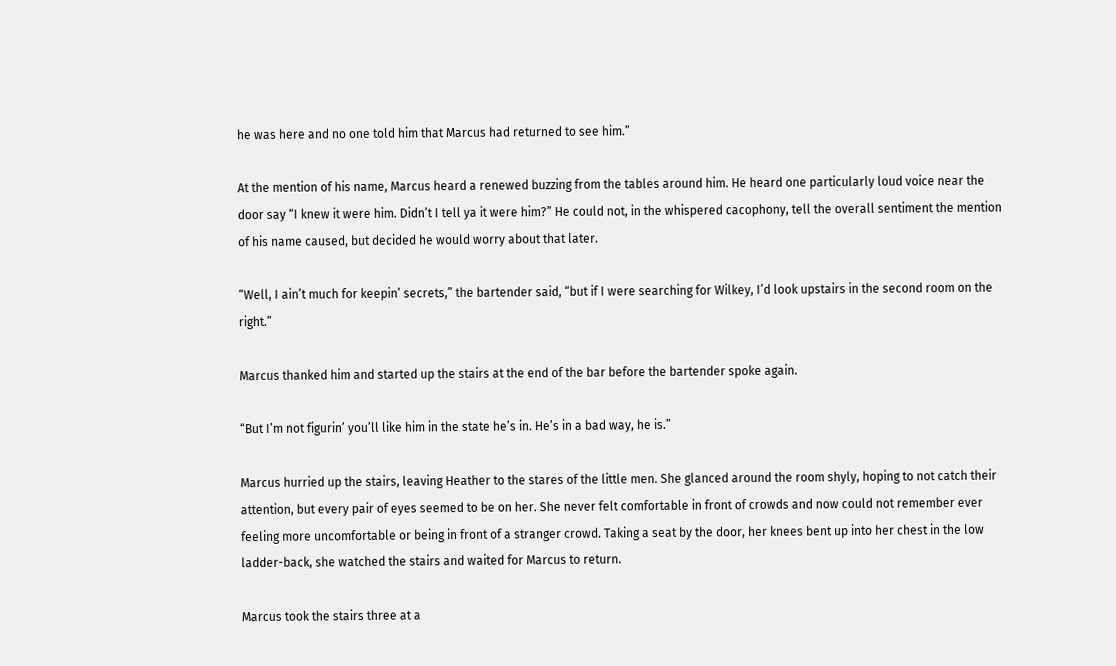he was here and no one told him that Marcus had returned to see him.”

At the mention of his name, Marcus heard a renewed buzzing from the tables around him. He heard one particularly loud voice near the door say “I knew it were him. Didn’t I tell ya it were him?” He could not, in the whispered cacophony, tell the overall sentiment the mention of his name caused, but decided he would worry about that later.

“Well, I ain’t much for keepin’ secrets,” the bartender said, “but if I were searching for Wilkey, I’d look upstairs in the second room on the right.”

Marcus thanked him and started up the stairs at the end of the bar before the bartender spoke again.

“But I’m not figurin’ you’ll like him in the state he’s in. He’s in a bad way, he is.”

Marcus hurried up the stairs, leaving Heather to the stares of the little men. She glanced around the room shyly, hoping to not catch their attention, but every pair of eyes seemed to be on her. She never felt comfortable in front of crowds and now could not remember ever feeling more uncomfortable or being in front of a stranger crowd. Taking a seat by the door, her knees bent up into her chest in the low ladder-back, she watched the stairs and waited for Marcus to return.

Marcus took the stairs three at a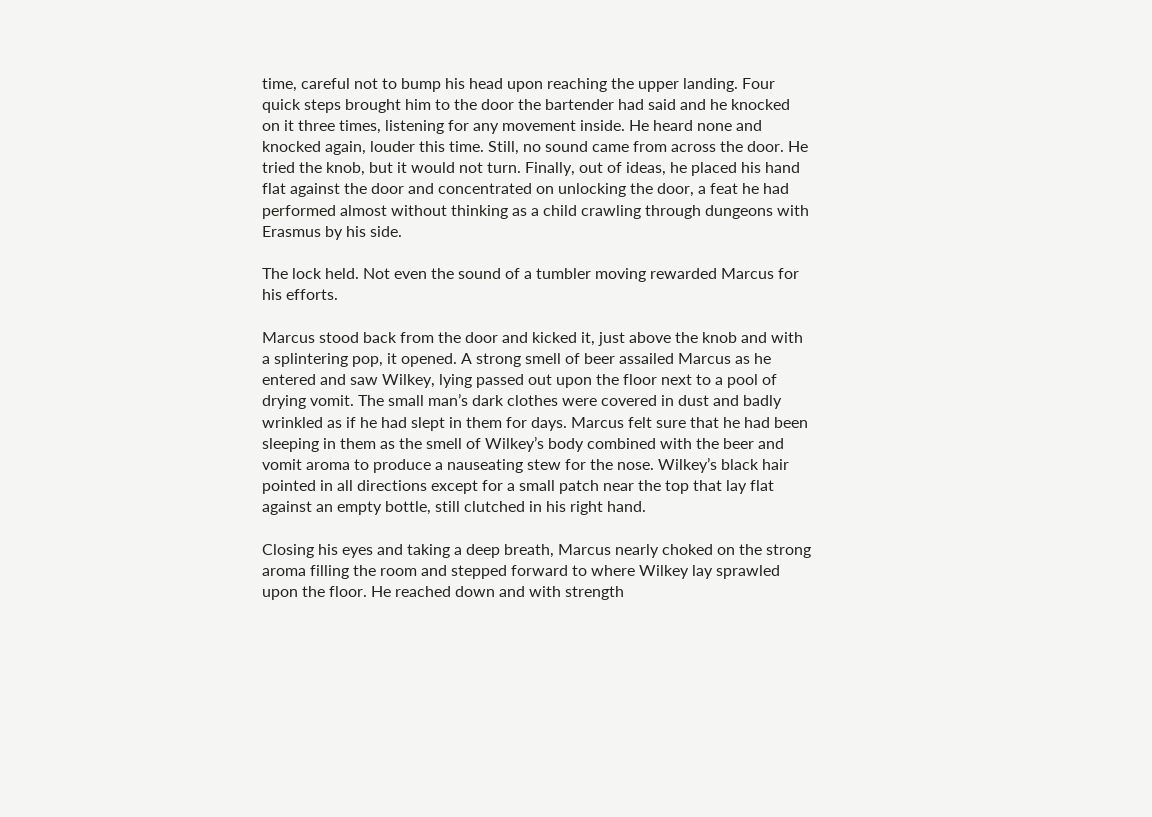time, careful not to bump his head upon reaching the upper landing. Four quick steps brought him to the door the bartender had said and he knocked on it three times, listening for any movement inside. He heard none and knocked again, louder this time. Still, no sound came from across the door. He tried the knob, but it would not turn. Finally, out of ideas, he placed his hand flat against the door and concentrated on unlocking the door, a feat he had performed almost without thinking as a child crawling through dungeons with Erasmus by his side.

The lock held. Not even the sound of a tumbler moving rewarded Marcus for his efforts.

Marcus stood back from the door and kicked it, just above the knob and with a splintering pop, it opened. A strong smell of beer assailed Marcus as he entered and saw Wilkey, lying passed out upon the floor next to a pool of drying vomit. The small man’s dark clothes were covered in dust and badly wrinkled as if he had slept in them for days. Marcus felt sure that he had been sleeping in them as the smell of Wilkey’s body combined with the beer and vomit aroma to produce a nauseating stew for the nose. Wilkey’s black hair pointed in all directions except for a small patch near the top that lay flat against an empty bottle, still clutched in his right hand.

Closing his eyes and taking a deep breath, Marcus nearly choked on the strong aroma filling the room and stepped forward to where Wilkey lay sprawled upon the floor. He reached down and with strength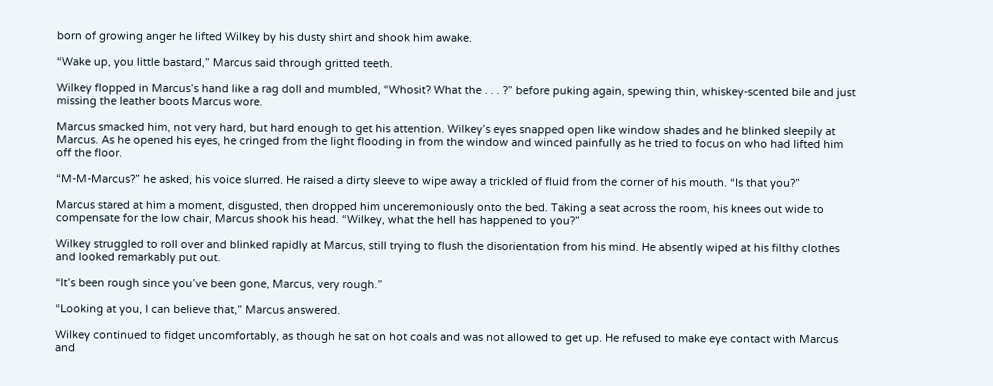born of growing anger he lifted Wilkey by his dusty shirt and shook him awake.

“Wake up, you little bastard,” Marcus said through gritted teeth.

Wilkey flopped in Marcus’s hand like a rag doll and mumbled, “Whosit? What the . . . ?” before puking again, spewing thin, whiskey-scented bile and just missing the leather boots Marcus wore.

Marcus smacked him, not very hard, but hard enough to get his attention. Wilkey’s eyes snapped open like window shades and he blinked sleepily at Marcus. As he opened his eyes, he cringed from the light flooding in from the window and winced painfully as he tried to focus on who had lifted him off the floor.

“M-M-Marcus?” he asked, his voice slurred. He raised a dirty sleeve to wipe away a trickled of fluid from the corner of his mouth. “Is that you?”

Marcus stared at him a moment, disgusted, then dropped him unceremoniously onto the bed. Taking a seat across the room, his knees out wide to compensate for the low chair, Marcus shook his head. “Wilkey, what the hell has happened to you?”

Wilkey struggled to roll over and blinked rapidly at Marcus, still trying to flush the disorientation from his mind. He absently wiped at his filthy clothes and looked remarkably put out.

“It’s been rough since you’ve been gone, Marcus, very rough.”

“Looking at you, I can believe that,” Marcus answered.

Wilkey continued to fidget uncomfortably, as though he sat on hot coals and was not allowed to get up. He refused to make eye contact with Marcus and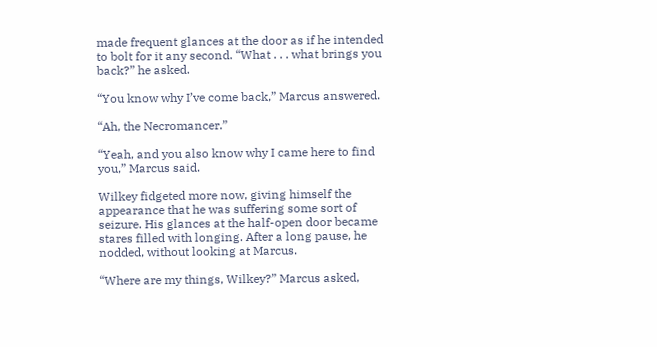made frequent glances at the door as if he intended to bolt for it any second. “What . . . what brings you back?” he asked.

“You know why I’ve come back,” Marcus answered.

“Ah, the Necromancer.”

“Yeah, and you also know why I came here to find you,” Marcus said.

Wilkey fidgeted more now, giving himself the appearance that he was suffering some sort of seizure. His glances at the half-open door became stares filled with longing. After a long pause, he nodded, without looking at Marcus.

“Where are my things, Wilkey?” Marcus asked,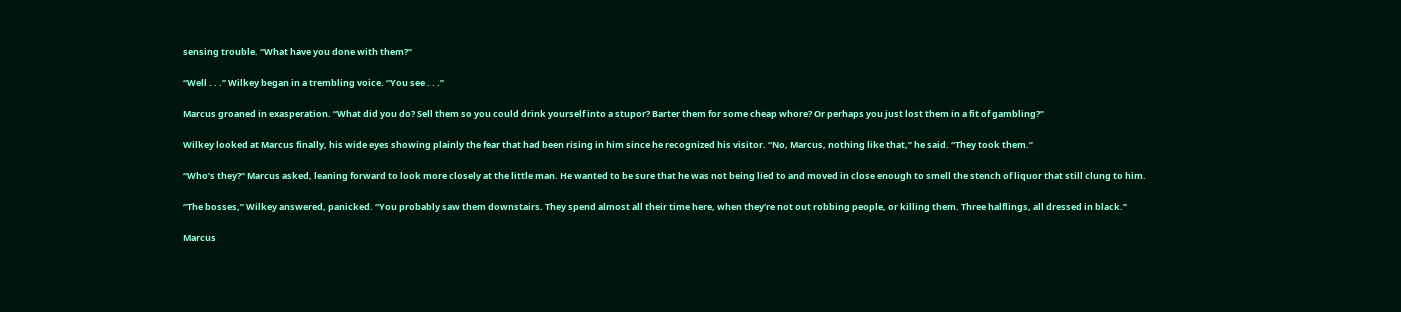sensing trouble. “What have you done with them?”

“Well . . .” Wilkey began in a trembling voice. “You see . . .”

Marcus groaned in exasperation. “What did you do? Sell them so you could drink yourself into a stupor? Barter them for some cheap whore? Or perhaps you just lost them in a fit of gambling?”

Wilkey looked at Marcus finally, his wide eyes showing plainly the fear that had been rising in him since he recognized his visitor. “No, Marcus, nothing like that,” he said. “They took them.”

“Who’s they?” Marcus asked, leaning forward to look more closely at the little man. He wanted to be sure that he was not being lied to and moved in close enough to smell the stench of liquor that still clung to him.

“The bosses,” Wilkey answered, panicked. “You probably saw them downstairs. They spend almost all their time here, when they’re not out robbing people, or killing them. Three halflings, all dressed in black.”

Marcus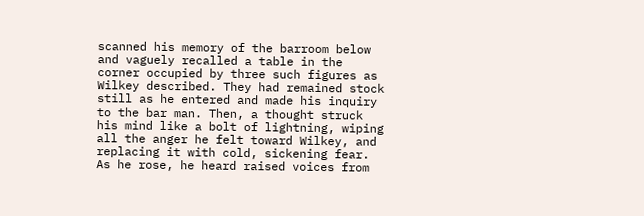scanned his memory of the barroom below and vaguely recalled a table in the corner occupied by three such figures as Wilkey described. They had remained stock still as he entered and made his inquiry to the bar man. Then, a thought struck his mind like a bolt of lightning, wiping all the anger he felt toward Wilkey, and replacing it with cold, sickening fear. As he rose, he heard raised voices from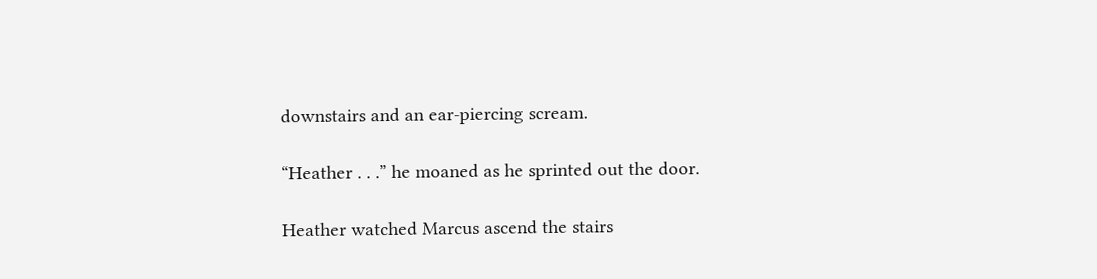downstairs and an ear-piercing scream.

“Heather . . .” he moaned as he sprinted out the door.

Heather watched Marcus ascend the stairs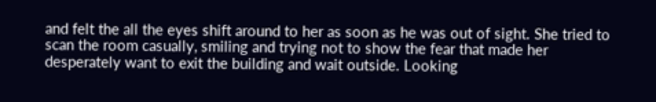and felt the all the eyes shift around to her as soon as he was out of sight. She tried to scan the room casually, smiling and trying not to show the fear that made her desperately want to exit the building and wait outside. Looking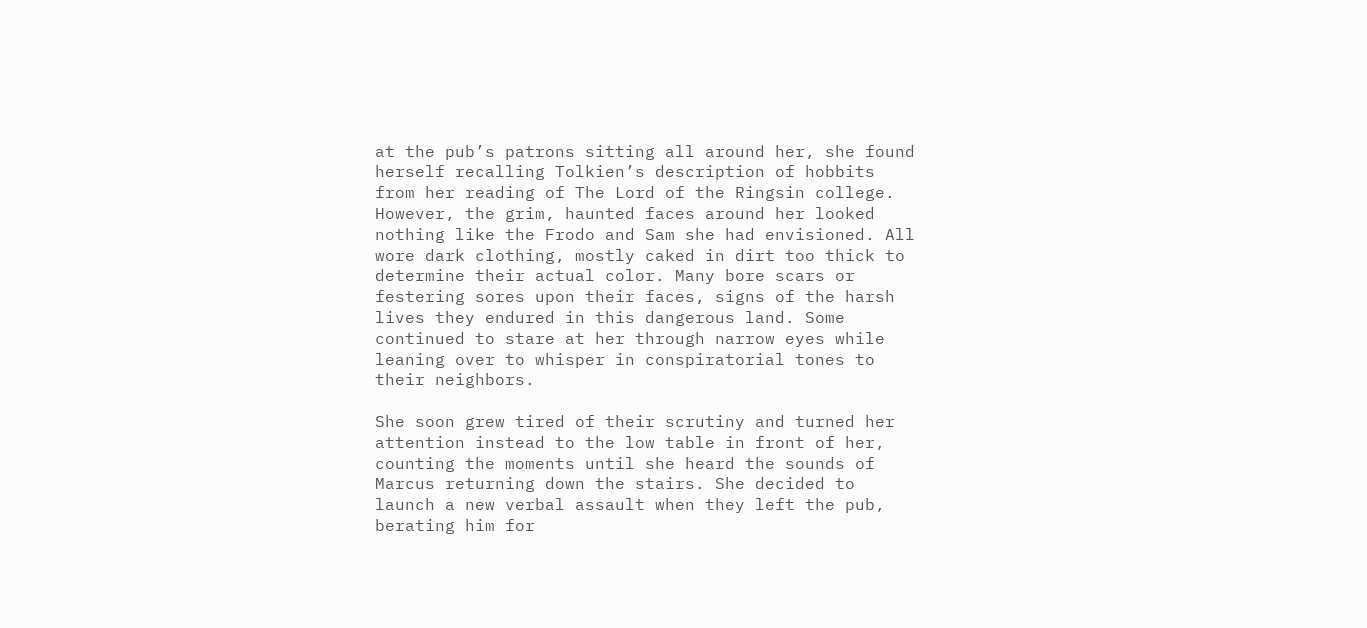at the pub’s patrons sitting all around her, she found herself recalling Tolkien’s description of hobbits from her reading of The Lord of the Ringsin college. However, the grim, haunted faces around her looked nothing like the Frodo and Sam she had envisioned. All wore dark clothing, mostly caked in dirt too thick to determine their actual color. Many bore scars or festering sores upon their faces, signs of the harsh lives they endured in this dangerous land. Some continued to stare at her through narrow eyes while leaning over to whisper in conspiratorial tones to their neighbors.

She soon grew tired of their scrutiny and turned her attention instead to the low table in front of her, counting the moments until she heard the sounds of Marcus returning down the stairs. She decided to launch a new verbal assault when they left the pub, berating him for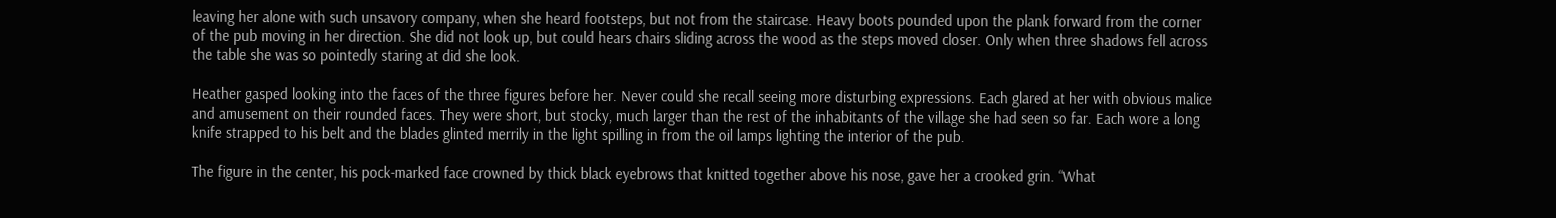leaving her alone with such unsavory company, when she heard footsteps, but not from the staircase. Heavy boots pounded upon the plank forward from the corner of the pub moving in her direction. She did not look up, but could hears chairs sliding across the wood as the steps moved closer. Only when three shadows fell across the table she was so pointedly staring at did she look.

Heather gasped looking into the faces of the three figures before her. Never could she recall seeing more disturbing expressions. Each glared at her with obvious malice and amusement on their rounded faces. They were short, but stocky, much larger than the rest of the inhabitants of the village she had seen so far. Each wore a long knife strapped to his belt and the blades glinted merrily in the light spilling in from the oil lamps lighting the interior of the pub.

The figure in the center, his pock-marked face crowned by thick black eyebrows that knitted together above his nose, gave her a crooked grin. “What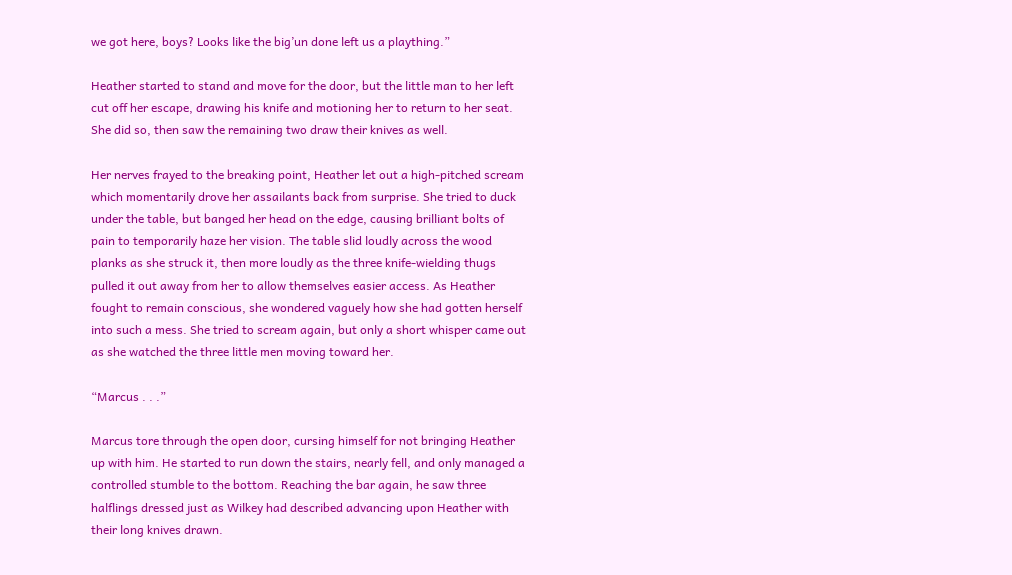we got here, boys? Looks like the big’un done left us a plaything.”

Heather started to stand and move for the door, but the little man to her left cut off her escape, drawing his knife and motioning her to return to her seat. She did so, then saw the remaining two draw their knives as well.

Her nerves frayed to the breaking point, Heather let out a high-pitched scream which momentarily drove her assailants back from surprise. She tried to duck under the table, but banged her head on the edge, causing brilliant bolts of pain to temporarily haze her vision. The table slid loudly across the wood planks as she struck it, then more loudly as the three knife-wielding thugs pulled it out away from her to allow themselves easier access. As Heather fought to remain conscious, she wondered vaguely how she had gotten herself into such a mess. She tried to scream again, but only a short whisper came out as she watched the three little men moving toward her.

“Marcus . . .”

Marcus tore through the open door, cursing himself for not bringing Heather up with him. He started to run down the stairs, nearly fell, and only managed a controlled stumble to the bottom. Reaching the bar again, he saw three halflings dressed just as Wilkey had described advancing upon Heather with their long knives drawn.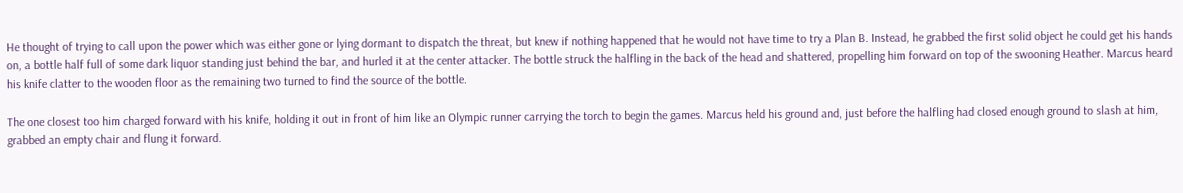He thought of trying to call upon the power which was either gone or lying dormant to dispatch the threat, but knew if nothing happened that he would not have time to try a Plan B. Instead, he grabbed the first solid object he could get his hands on, a bottle half full of some dark liquor standing just behind the bar, and hurled it at the center attacker. The bottle struck the halfling in the back of the head and shattered, propelling him forward on top of the swooning Heather. Marcus heard his knife clatter to the wooden floor as the remaining two turned to find the source of the bottle.

The one closest too him charged forward with his knife, holding it out in front of him like an Olympic runner carrying the torch to begin the games. Marcus held his ground and, just before the halfling had closed enough ground to slash at him, grabbed an empty chair and flung it forward.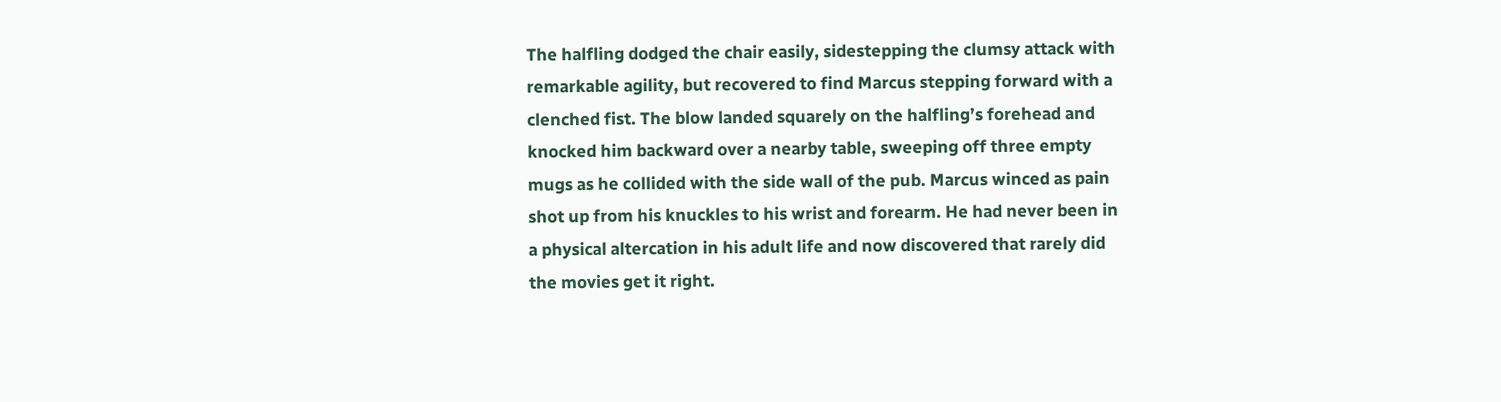The halfling dodged the chair easily, sidestepping the clumsy attack with remarkable agility, but recovered to find Marcus stepping forward with a clenched fist. The blow landed squarely on the halfling’s forehead and knocked him backward over a nearby table, sweeping off three empty mugs as he collided with the side wall of the pub. Marcus winced as pain shot up from his knuckles to his wrist and forearm. He had never been in a physical altercation in his adult life and now discovered that rarely did the movies get it right.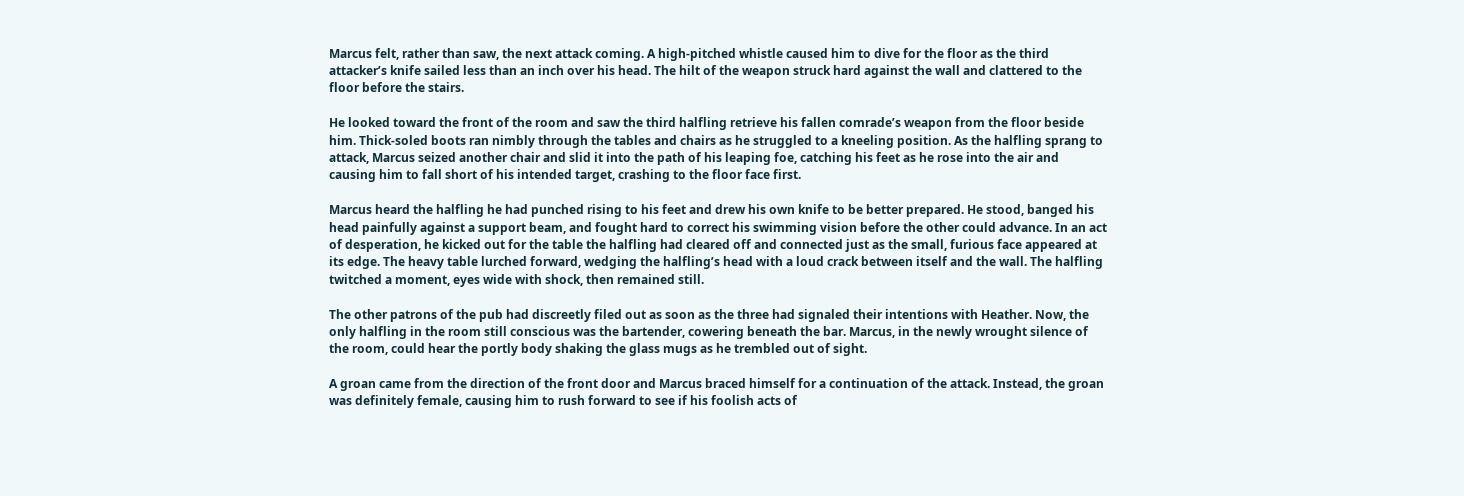Marcus felt, rather than saw, the next attack coming. A high-pitched whistle caused him to dive for the floor as the third attacker’s knife sailed less than an inch over his head. The hilt of the weapon struck hard against the wall and clattered to the floor before the stairs.

He looked toward the front of the room and saw the third halfling retrieve his fallen comrade’s weapon from the floor beside him. Thick-soled boots ran nimbly through the tables and chairs as he struggled to a kneeling position. As the halfling sprang to attack, Marcus seized another chair and slid it into the path of his leaping foe, catching his feet as he rose into the air and causing him to fall short of his intended target, crashing to the floor face first.

Marcus heard the halfling he had punched rising to his feet and drew his own knife to be better prepared. He stood, banged his head painfully against a support beam, and fought hard to correct his swimming vision before the other could advance. In an act of desperation, he kicked out for the table the halfling had cleared off and connected just as the small, furious face appeared at its edge. The heavy table lurched forward, wedging the halfling’s head with a loud crack between itself and the wall. The halfling twitched a moment, eyes wide with shock, then remained still.

The other patrons of the pub had discreetly filed out as soon as the three had signaled their intentions with Heather. Now, the only halfling in the room still conscious was the bartender, cowering beneath the bar. Marcus, in the newly wrought silence of the room, could hear the portly body shaking the glass mugs as he trembled out of sight.

A groan came from the direction of the front door and Marcus braced himself for a continuation of the attack. Instead, the groan was definitely female, causing him to rush forward to see if his foolish acts of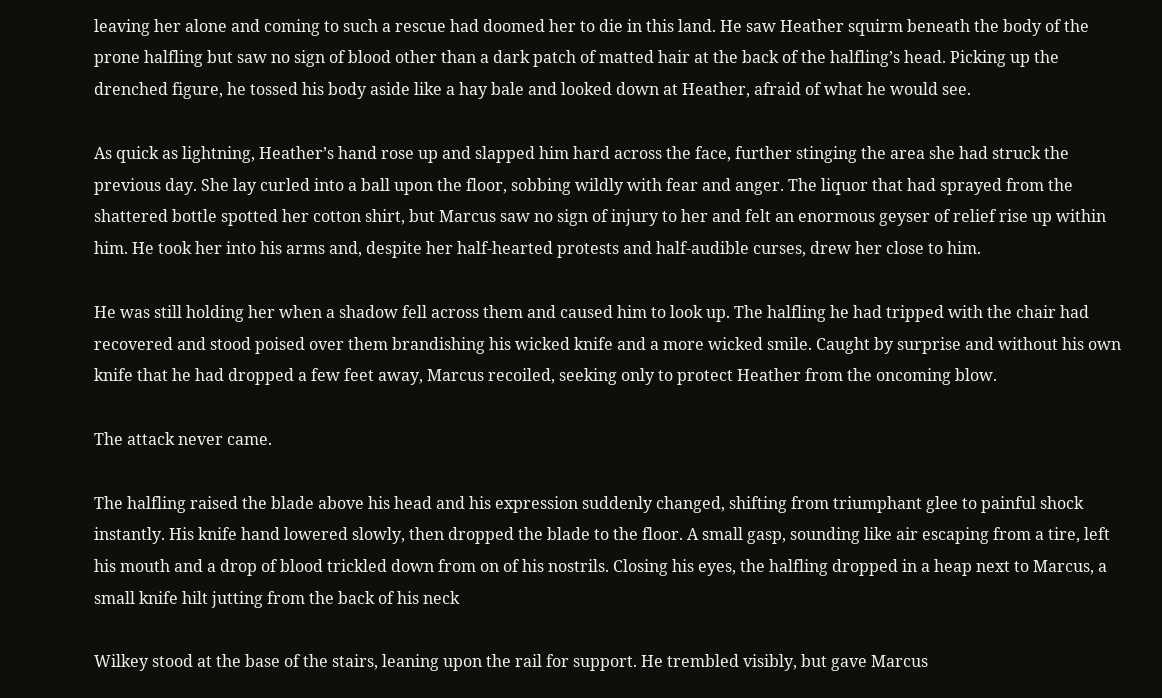leaving her alone and coming to such a rescue had doomed her to die in this land. He saw Heather squirm beneath the body of the prone halfling but saw no sign of blood other than a dark patch of matted hair at the back of the halfling’s head. Picking up the drenched figure, he tossed his body aside like a hay bale and looked down at Heather, afraid of what he would see.

As quick as lightning, Heather’s hand rose up and slapped him hard across the face, further stinging the area she had struck the previous day. She lay curled into a ball upon the floor, sobbing wildly with fear and anger. The liquor that had sprayed from the shattered bottle spotted her cotton shirt, but Marcus saw no sign of injury to her and felt an enormous geyser of relief rise up within him. He took her into his arms and, despite her half-hearted protests and half-audible curses, drew her close to him.

He was still holding her when a shadow fell across them and caused him to look up. The halfling he had tripped with the chair had recovered and stood poised over them brandishing his wicked knife and a more wicked smile. Caught by surprise and without his own knife that he had dropped a few feet away, Marcus recoiled, seeking only to protect Heather from the oncoming blow.

The attack never came.

The halfling raised the blade above his head and his expression suddenly changed, shifting from triumphant glee to painful shock instantly. His knife hand lowered slowly, then dropped the blade to the floor. A small gasp, sounding like air escaping from a tire, left his mouth and a drop of blood trickled down from on of his nostrils. Closing his eyes, the halfling dropped in a heap next to Marcus, a small knife hilt jutting from the back of his neck

Wilkey stood at the base of the stairs, leaning upon the rail for support. He trembled visibly, but gave Marcus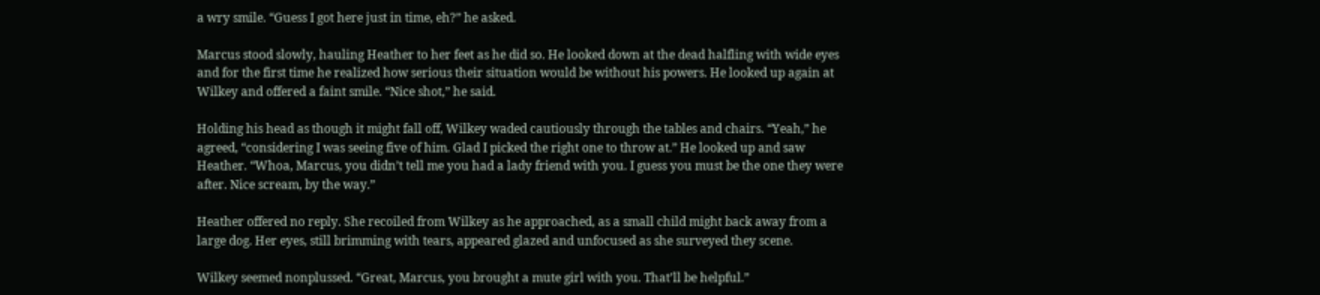a wry smile. “Guess I got here just in time, eh?” he asked.

Marcus stood slowly, hauling Heather to her feet as he did so. He looked down at the dead halfling with wide eyes and for the first time he realized how serious their situation would be without his powers. He looked up again at Wilkey and offered a faint smile. “Nice shot,” he said.

Holding his head as though it might fall off, Wilkey waded cautiously through the tables and chairs. “Yeah,” he agreed, “considering I was seeing five of him. Glad I picked the right one to throw at.” He looked up and saw Heather. “Whoa, Marcus, you didn’t tell me you had a lady friend with you. I guess you must be the one they were after. Nice scream, by the way.”

Heather offered no reply. She recoiled from Wilkey as he approached, as a small child might back away from a large dog. Her eyes, still brimming with tears, appeared glazed and unfocused as she surveyed they scene.

Wilkey seemed nonplussed. “Great, Marcus, you brought a mute girl with you. That’ll be helpful.”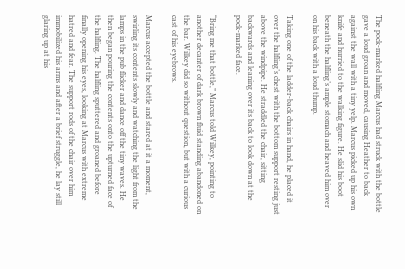The pock-marked halfling Marcus had struck with the bottle gave a loud groan and moved, causing Heather to back against the wall with a tiny yelp. Marcus picked up his own knife and hurried to the walking figure. He slid his boot beneath the halfling’s ample stomach and heaved him over on his back with a loud thump.

Taking one of the ladder-back chairs in hand, he placed it over the halfling’s chest with the bottom support resting just above the windpipe. He straddled the chair, sitting backwards and leaning over its back to look down at the pock-marked face.

“Bring me that bottle,” Marcus told Wilkey, pointing to another decanter of dark brown fluid standing abandoned on the bar. Wilkey did so without question, but with a curious cast of his eyebrows.

Marcus accepted the bottle and stared at it a moment, swirling its contents slowly and watching the light from the lamps in the pub flicker and dance off the tiny waves. He then began pouring the contents onto the upturned face of the halfling. The halfling sputtered and groaned before finally opening his eyes, looking at Marcus with extreme hatred and fear. The support rods of the chair over him immobilized his arms and after a brief struggle, he lay still glaring up at his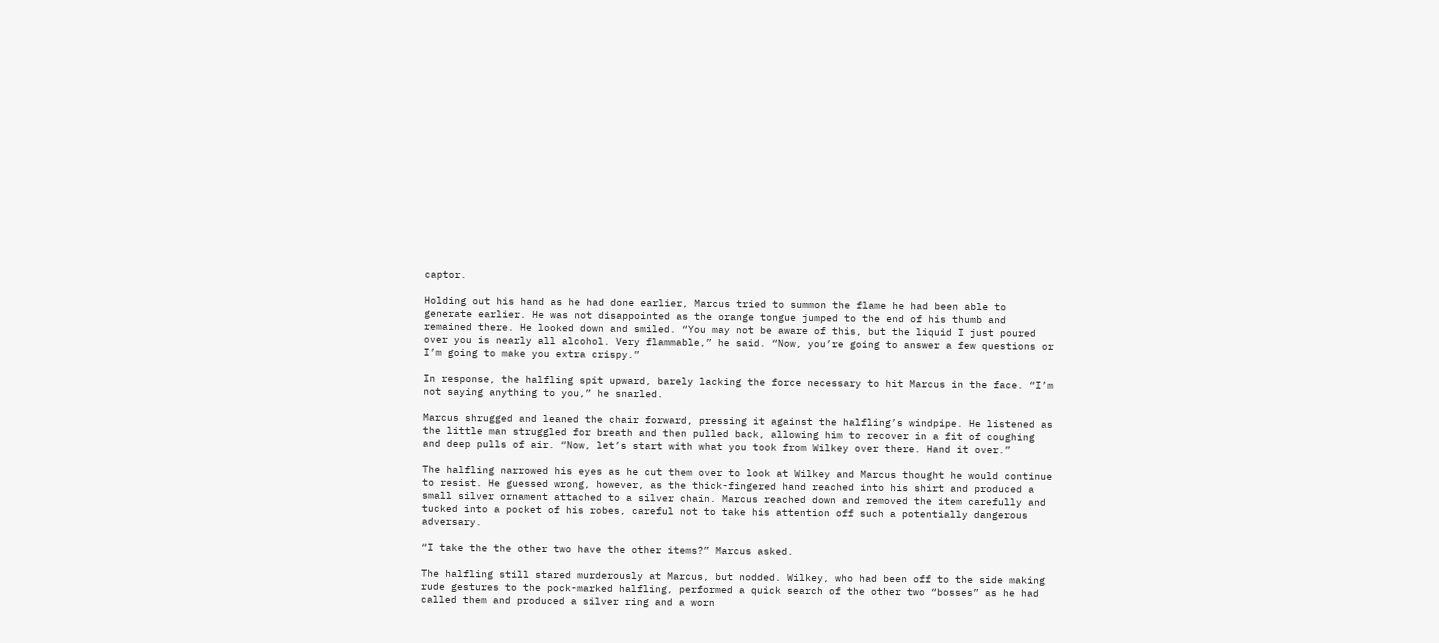captor.

Holding out his hand as he had done earlier, Marcus tried to summon the flame he had been able to generate earlier. He was not disappointed as the orange tongue jumped to the end of his thumb and remained there. He looked down and smiled. “You may not be aware of this, but the liquid I just poured over you is nearly all alcohol. Very flammable,” he said. “Now, you’re going to answer a few questions or I’m going to make you extra crispy.”

In response, the halfling spit upward, barely lacking the force necessary to hit Marcus in the face. “I’m not saying anything to you,” he snarled.

Marcus shrugged and leaned the chair forward, pressing it against the halfling’s windpipe. He listened as the little man struggled for breath and then pulled back, allowing him to recover in a fit of coughing and deep pulls of air. “Now, let’s start with what you took from Wilkey over there. Hand it over.”

The halfling narrowed his eyes as he cut them over to look at Wilkey and Marcus thought he would continue to resist. He guessed wrong, however, as the thick-fingered hand reached into his shirt and produced a small silver ornament attached to a silver chain. Marcus reached down and removed the item carefully and tucked into a pocket of his robes, careful not to take his attention off such a potentially dangerous adversary.

“I take the the other two have the other items?” Marcus asked.

The halfling still stared murderously at Marcus, but nodded. Wilkey, who had been off to the side making rude gestures to the pock-marked halfling, performed a quick search of the other two “bosses” as he had called them and produced a silver ring and a worn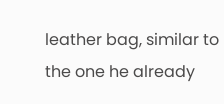leather bag, similar to the one he already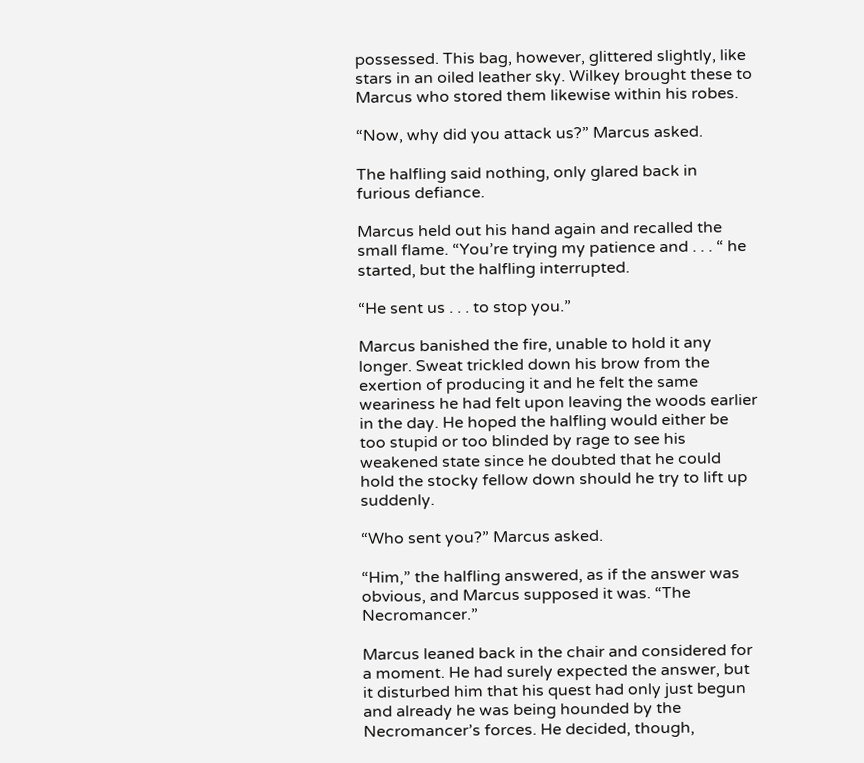possessed. This bag, however, glittered slightly, like stars in an oiled leather sky. Wilkey brought these to Marcus who stored them likewise within his robes.

“Now, why did you attack us?” Marcus asked.

The halfling said nothing, only glared back in furious defiance.

Marcus held out his hand again and recalled the small flame. “You’re trying my patience and . . . “ he started, but the halfling interrupted.

“He sent us . . . to stop you.”

Marcus banished the fire, unable to hold it any longer. Sweat trickled down his brow from the exertion of producing it and he felt the same weariness he had felt upon leaving the woods earlier in the day. He hoped the halfling would either be too stupid or too blinded by rage to see his weakened state since he doubted that he could hold the stocky fellow down should he try to lift up suddenly.

“Who sent you?” Marcus asked.

“Him,” the halfling answered, as if the answer was obvious, and Marcus supposed it was. “The Necromancer.”

Marcus leaned back in the chair and considered for a moment. He had surely expected the answer, but it disturbed him that his quest had only just begun and already he was being hounded by the Necromancer’s forces. He decided, though,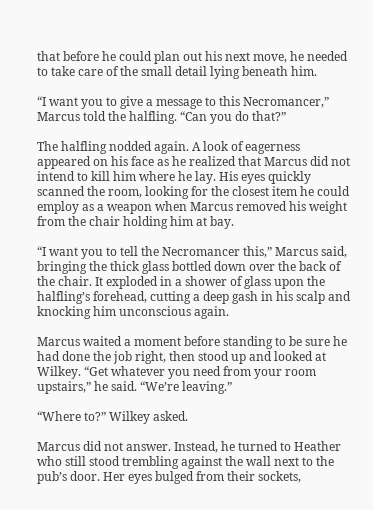that before he could plan out his next move, he needed to take care of the small detail lying beneath him.

“I want you to give a message to this Necromancer,” Marcus told the halfling. “Can you do that?”

The halfling nodded again. A look of eagerness appeared on his face as he realized that Marcus did not intend to kill him where he lay. His eyes quickly scanned the room, looking for the closest item he could employ as a weapon when Marcus removed his weight from the chair holding him at bay.

“I want you to tell the Necromancer this,” Marcus said, bringing the thick glass bottled down over the back of the chair. It exploded in a shower of glass upon the halfling’s forehead, cutting a deep gash in his scalp and knocking him unconscious again.

Marcus waited a moment before standing to be sure he had done the job right, then stood up and looked at Wilkey. “Get whatever you need from your room upstairs,” he said. “We’re leaving.”

“Where to?” Wilkey asked.

Marcus did not answer. Instead, he turned to Heather who still stood trembling against the wall next to the pub’s door. Her eyes bulged from their sockets,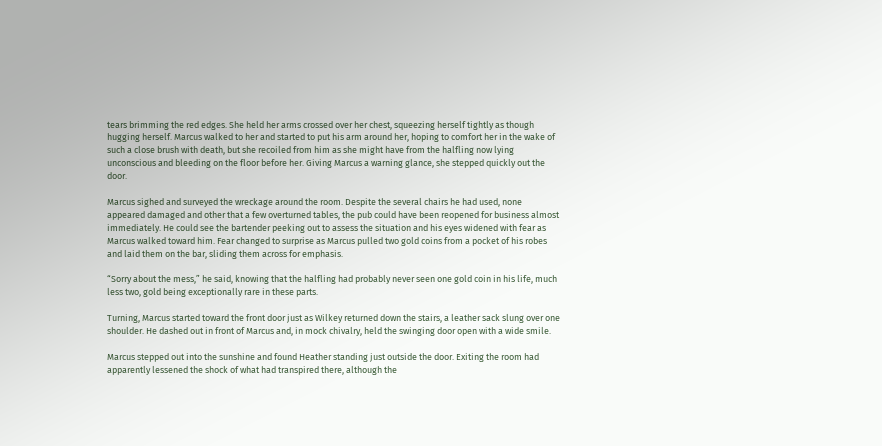tears brimming the red edges. She held her arms crossed over her chest, squeezing herself tightly as though hugging herself. Marcus walked to her and started to put his arm around her, hoping to comfort her in the wake of such a close brush with death, but she recoiled from him as she might have from the halfling now lying unconscious and bleeding on the floor before her. Giving Marcus a warning glance, she stepped quickly out the door.

Marcus sighed and surveyed the wreckage around the room. Despite the several chairs he had used, none appeared damaged and other that a few overturned tables, the pub could have been reopened for business almost immediately. He could see the bartender peeking out to assess the situation and his eyes widened with fear as Marcus walked toward him. Fear changed to surprise as Marcus pulled two gold coins from a pocket of his robes and laid them on the bar, sliding them across for emphasis.

“Sorry about the mess,” he said, knowing that the halfling had probably never seen one gold coin in his life, much less two, gold being exceptionally rare in these parts.

Turning, Marcus started toward the front door just as Wilkey returned down the stairs, a leather sack slung over one shoulder. He dashed out in front of Marcus and, in mock chivalry, held the swinging door open with a wide smile.

Marcus stepped out into the sunshine and found Heather standing just outside the door. Exiting the room had apparently lessened the shock of what had transpired there, although the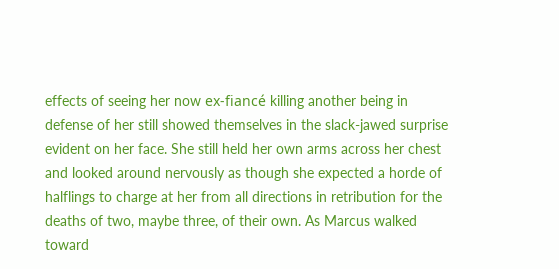effects of seeing her now ex-fiancé killing another being in defense of her still showed themselves in the slack-jawed surprise evident on her face. She still held her own arms across her chest and looked around nervously as though she expected a horde of halflings to charge at her from all directions in retribution for the deaths of two, maybe three, of their own. As Marcus walked toward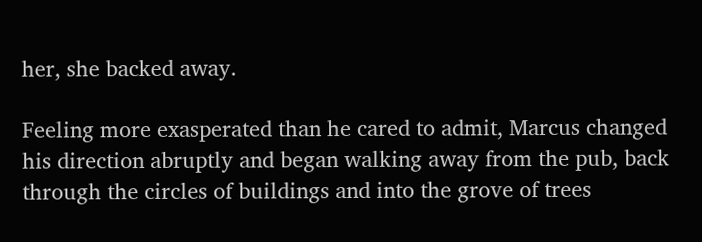her, she backed away.

Feeling more exasperated than he cared to admit, Marcus changed his direction abruptly and began walking away from the pub, back through the circles of buildings and into the grove of trees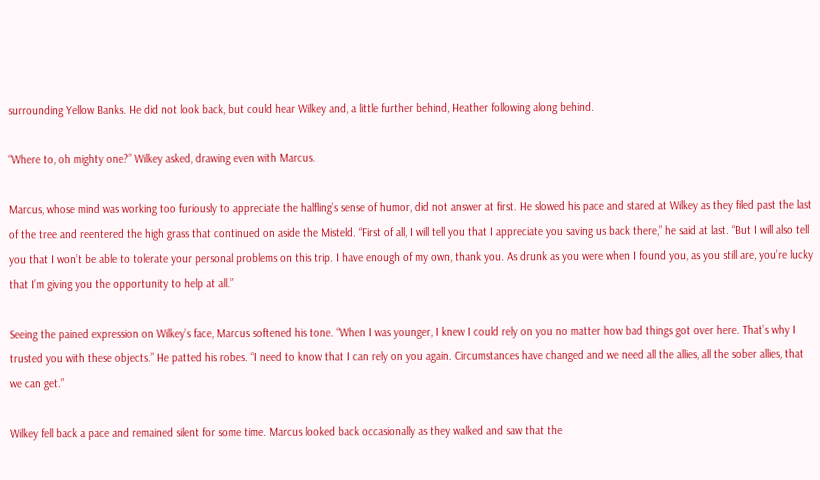surrounding Yellow Banks. He did not look back, but could hear Wilkey and, a little further behind, Heather following along behind.

“Where to, oh mighty one?” Wilkey asked, drawing even with Marcus.

Marcus, whose mind was working too furiously to appreciate the halfling’s sense of humor, did not answer at first. He slowed his pace and stared at Wilkey as they filed past the last of the tree and reentered the high grass that continued on aside the Misteld. “First of all, I will tell you that I appreciate you saving us back there,” he said at last. “But I will also tell you that I won’t be able to tolerate your personal problems on this trip. I have enough of my own, thank you. As drunk as you were when I found you, as you still are, you’re lucky that I’m giving you the opportunity to help at all.”

Seeing the pained expression on Wilkey’s face, Marcus softened his tone. “When I was younger, I knew I could rely on you no matter how bad things got over here. That’s why I trusted you with these objects.” He patted his robes. “I need to know that I can rely on you again. Circumstances have changed and we need all the allies, all the sober allies, that we can get.”

Wilkey fell back a pace and remained silent for some time. Marcus looked back occasionally as they walked and saw that the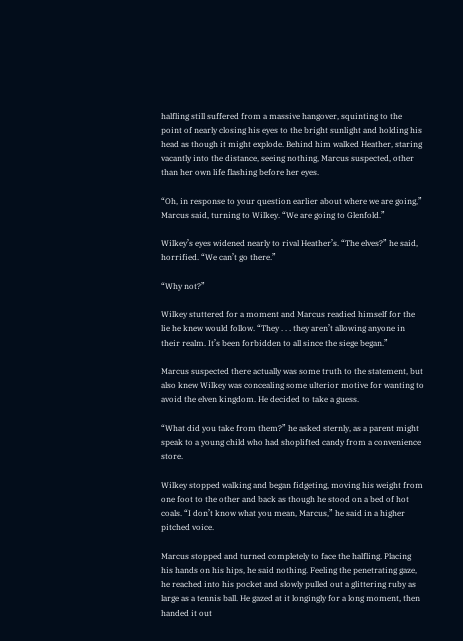halfling still suffered from a massive hangover, squinting to the point of nearly closing his eyes to the bright sunlight and holding his head as though it might explode. Behind him walked Heather, staring vacantly into the distance, seeing nothing, Marcus suspected, other than her own life flashing before her eyes.

“Oh, in response to your question earlier about where we are going,” Marcus said, turning to Wilkey. “We are going to Glenfold.”

Wilkey’s eyes widened nearly to rival Heather’s. “The elves?” he said, horrified. “We can’t go there.”

“Why not?”

Wilkey stuttered for a moment and Marcus readied himself for the lie he knew would follow. “They . . . they aren’t allowing anyone in their realm. It’s been forbidden to all since the siege began.”

Marcus suspected there actually was some truth to the statement, but also knew Wilkey was concealing some ulterior motive for wanting to avoid the elven kingdom. He decided to take a guess.

“What did you take from them?” he asked sternly, as a parent might speak to a young child who had shoplifted candy from a convenience store.

Wilkey stopped walking and began fidgeting, moving his weight from one foot to the other and back as though he stood on a bed of hot coals. “I don’t know what you mean, Marcus,” he said in a higher pitched voice.

Marcus stopped and turned completely to face the halfling. Placing his hands on his hips, he said nothing. Feeling the penetrating gaze, he reached into his pocket and slowly pulled out a glittering ruby as large as a tennis ball. He gazed at it longingly for a long moment, then handed it out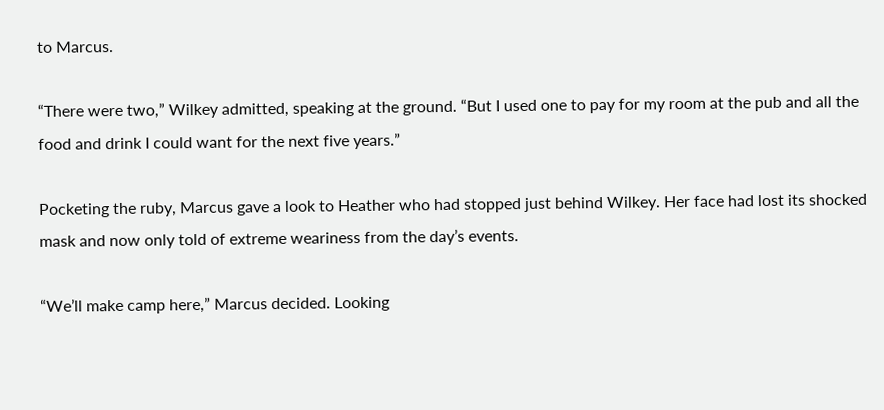to Marcus.

“There were two,” Wilkey admitted, speaking at the ground. “But I used one to pay for my room at the pub and all the food and drink I could want for the next five years.”

Pocketing the ruby, Marcus gave a look to Heather who had stopped just behind Wilkey. Her face had lost its shocked mask and now only told of extreme weariness from the day’s events.

“We’ll make camp here,” Marcus decided. Looking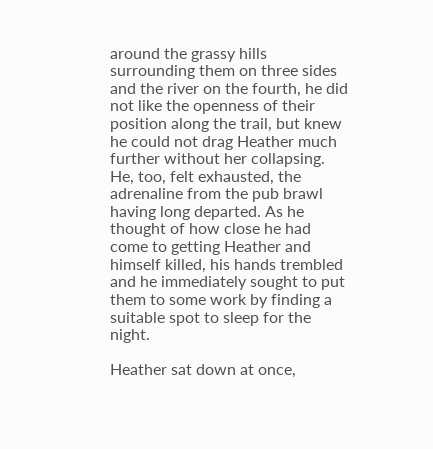around the grassy hills surrounding them on three sides and the river on the fourth, he did not like the openness of their position along the trail, but knew he could not drag Heather much further without her collapsing. He, too, felt exhausted, the adrenaline from the pub brawl having long departed. As he thought of how close he had come to getting Heather and himself killed, his hands trembled and he immediately sought to put them to some work by finding a suitable spot to sleep for the night.

Heather sat down at once,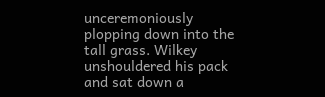unceremoniously plopping down into the tall grass. Wilkey unshouldered his pack and sat down a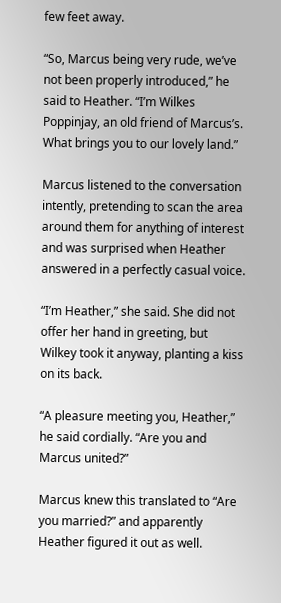few feet away.

“So, Marcus being very rude, we’ve not been properly introduced,” he said to Heather. “I’m Wilkes Poppinjay, an old friend of Marcus’s. What brings you to our lovely land.”

Marcus listened to the conversation intently, pretending to scan the area around them for anything of interest and was surprised when Heather answered in a perfectly casual voice.

“I’m Heather,” she said. She did not offer her hand in greeting, but Wilkey took it anyway, planting a kiss on its back.

“A pleasure meeting you, Heather,” he said cordially. “Are you and Marcus united?”

Marcus knew this translated to “Are you married?” and apparently Heather figured it out as well.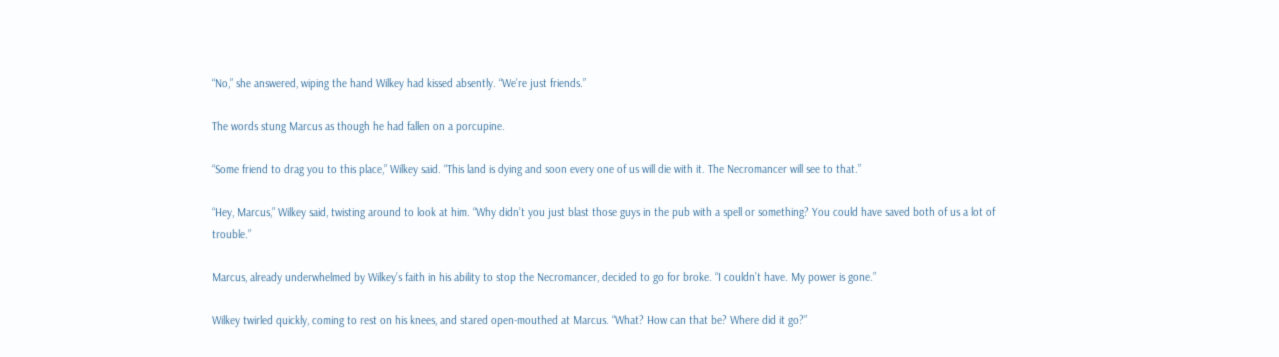“No,” she answered, wiping the hand Wilkey had kissed absently. “We’re just friends.”

The words stung Marcus as though he had fallen on a porcupine.

“Some friend to drag you to this place,” Wilkey said. “This land is dying and soon every one of us will die with it. The Necromancer will see to that.”

“Hey, Marcus,” Wilkey said, twisting around to look at him. “Why didn’t you just blast those guys in the pub with a spell or something? You could have saved both of us a lot of trouble.”

Marcus, already underwhelmed by Wilkey’s faith in his ability to stop the Necromancer, decided to go for broke. “I couldn’t have. My power is gone.”

Wilkey twirled quickly, coming to rest on his knees, and stared open-mouthed at Marcus. “What? How can that be? Where did it go?”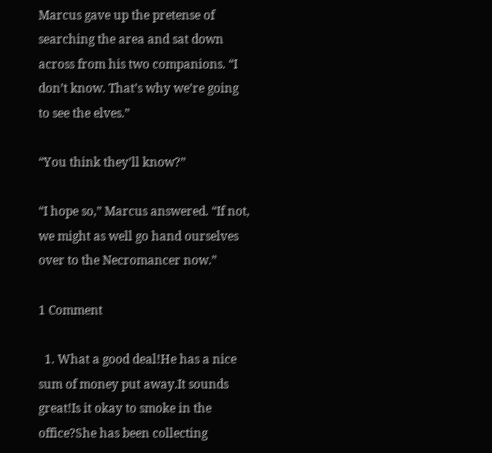Marcus gave up the pretense of searching the area and sat down across from his two companions. “I don’t know. That’s why we’re going to see the elves.”

“You think they’ll know?”

“I hope so,” Marcus answered. “If not, we might as well go hand ourselves over to the Necromancer now.”

1 Comment

  1. What a good deal!He has a nice sum of money put away.It sounds great!Is it okay to smoke in the office?She has been collecting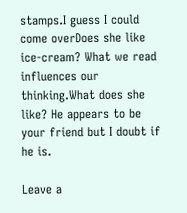stamps.I guess I could come overDoes she like ice-cream? What we read influences our thinking.What does she like? He appears to be your friend but I doubt if he is.

Leave a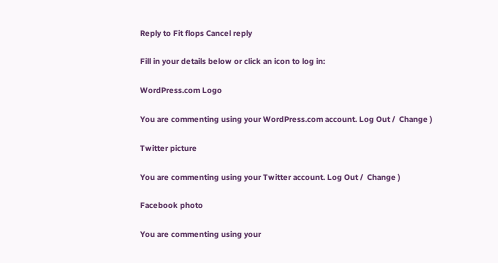Reply to Fit flops Cancel reply

Fill in your details below or click an icon to log in:

WordPress.com Logo

You are commenting using your WordPress.com account. Log Out /  Change )

Twitter picture

You are commenting using your Twitter account. Log Out /  Change )

Facebook photo

You are commenting using your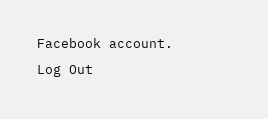Facebook account. Log Out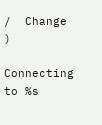/  Change )

Connecting to %s